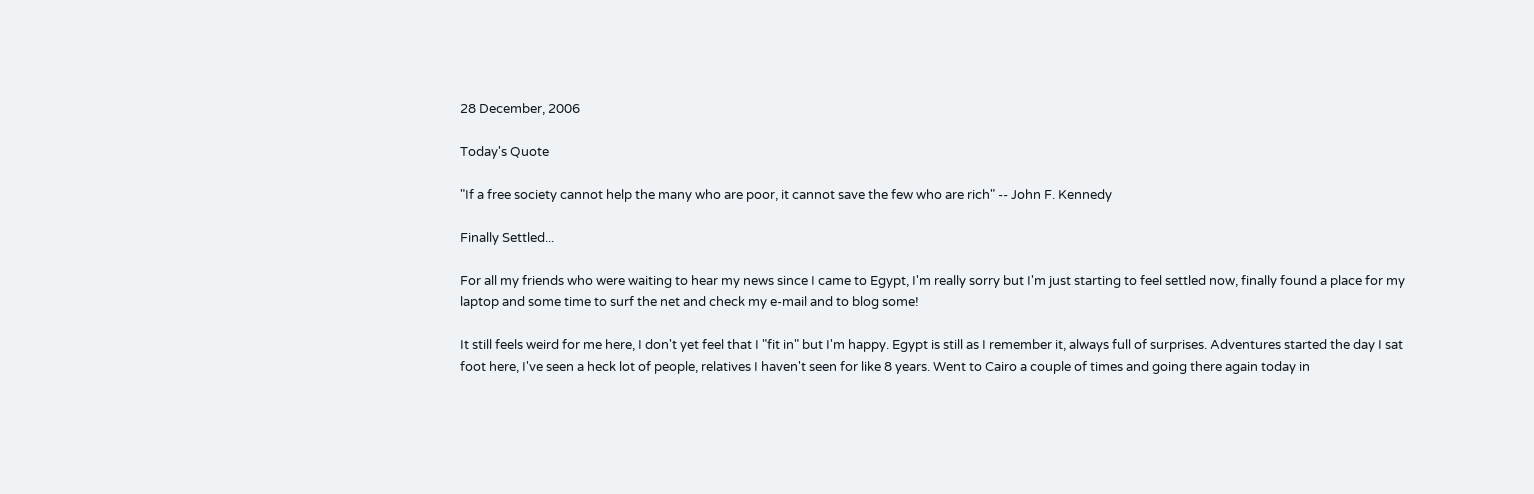28 December, 2006

Today's Quote

"If a free society cannot help the many who are poor, it cannot save the few who are rich" -- John F. Kennedy

Finally Settled...

For all my friends who were waiting to hear my news since I came to Egypt, I'm really sorry but I'm just starting to feel settled now, finally found a place for my laptop and some time to surf the net and check my e-mail and to blog some!

It still feels weird for me here, I don't yet feel that I "fit in" but I'm happy. Egypt is still as I remember it, always full of surprises. Adventures started the day I sat foot here, I've seen a heck lot of people, relatives I haven't seen for like 8 years. Went to Cairo a couple of times and going there again today in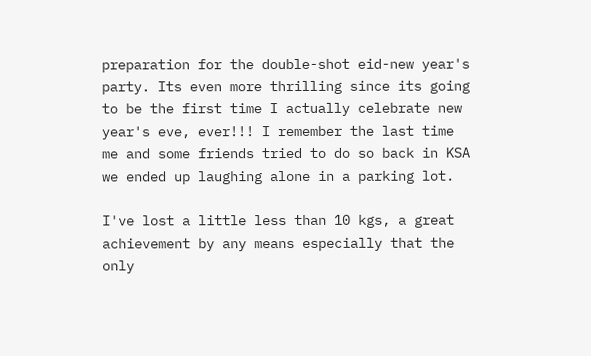preparation for the double-shot eid-new year's party. Its even more thrilling since its going to be the first time I actually celebrate new year's eve, ever!!! I remember the last time me and some friends tried to do so back in KSA we ended up laughing alone in a parking lot.

I've lost a little less than 10 kgs, a great achievement by any means especially that the only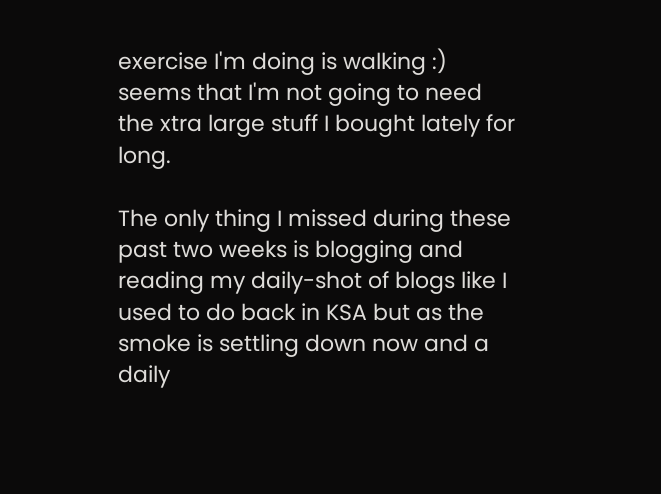exercise I'm doing is walking :) seems that I'm not going to need the xtra large stuff I bought lately for long.

The only thing I missed during these past two weeks is blogging and reading my daily-shot of blogs like I used to do back in KSA but as the smoke is settling down now and a daily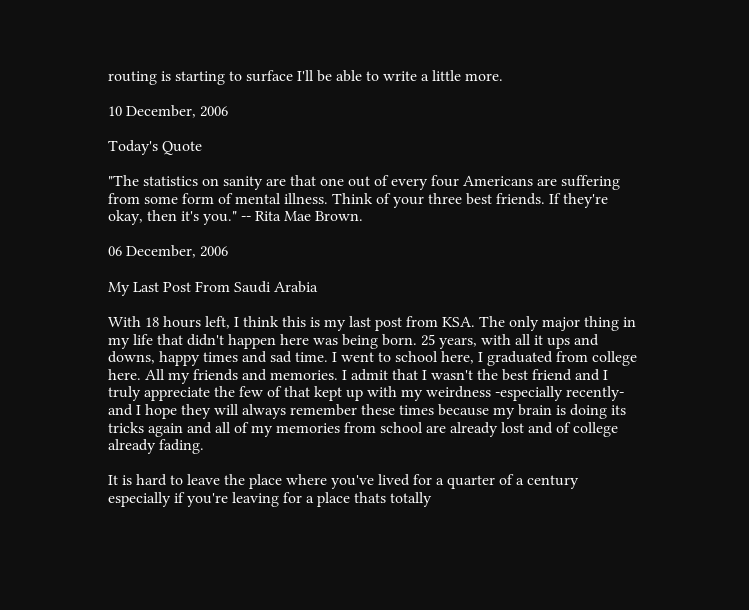routing is starting to surface I'll be able to write a little more.

10 December, 2006

Today's Quote

"The statistics on sanity are that one out of every four Americans are suffering from some form of mental illness. Think of your three best friends. If they're okay, then it's you." -- Rita Mae Brown.

06 December, 2006

My Last Post From Saudi Arabia

With 18 hours left, I think this is my last post from KSA. The only major thing in my life that didn't happen here was being born. 25 years, with all it ups and downs, happy times and sad time. I went to school here, I graduated from college here. All my friends and memories. I admit that I wasn't the best friend and I truly appreciate the few of that kept up with my weirdness -especially recently- and I hope they will always remember these times because my brain is doing its tricks again and all of my memories from school are already lost and of college already fading.

It is hard to leave the place where you've lived for a quarter of a century especially if you're leaving for a place thats totally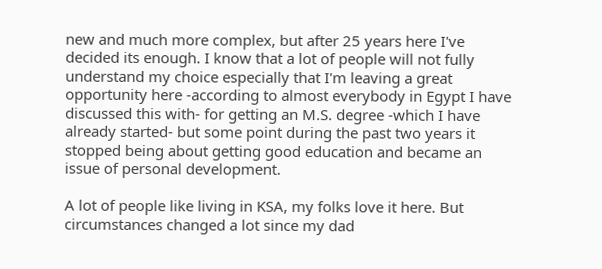new and much more complex, but after 25 years here I've decided its enough. I know that a lot of people will not fully understand my choice especially that I'm leaving a great opportunity here -according to almost everybody in Egypt I have discussed this with- for getting an M.S. degree -which I have already started- but some point during the past two years it stopped being about getting good education and became an issue of personal development.

A lot of people like living in KSA, my folks love it here. But circumstances changed a lot since my dad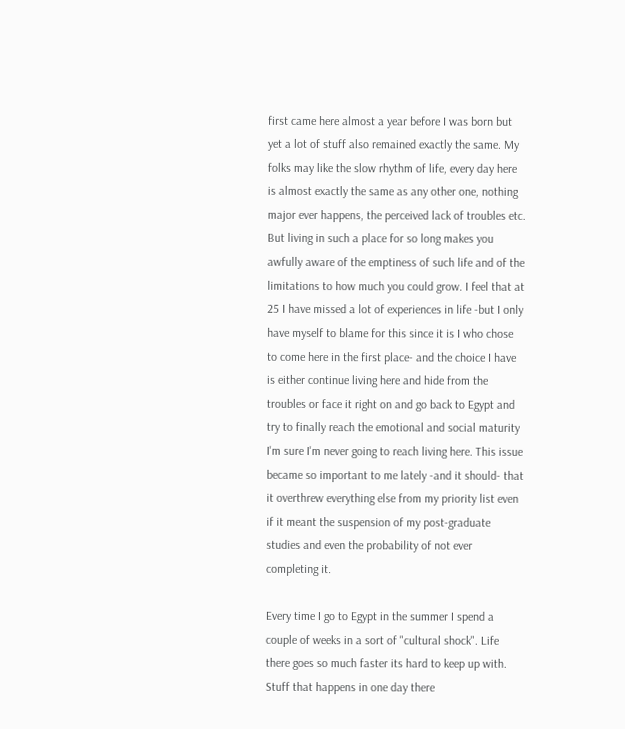first came here almost a year before I was born but yet a lot of stuff also remained exactly the same. My folks may like the slow rhythm of life, every day here is almost exactly the same as any other one, nothing major ever happens, the perceived lack of troubles etc. But living in such a place for so long makes you awfully aware of the emptiness of such life and of the limitations to how much you could grow. I feel that at 25 I have missed a lot of experiences in life -but I only have myself to blame for this since it is I who chose to come here in the first place- and the choice I have is either continue living here and hide from the troubles or face it right on and go back to Egypt and try to finally reach the emotional and social maturity I'm sure I'm never going to reach living here. This issue became so important to me lately -and it should- that it overthrew everything else from my priority list even if it meant the suspension of my post-graduate studies and even the probability of not ever completing it.

Every time I go to Egypt in the summer I spend a couple of weeks in a sort of "cultural shock". Life there goes so much faster its hard to keep up with. Stuff that happens in one day there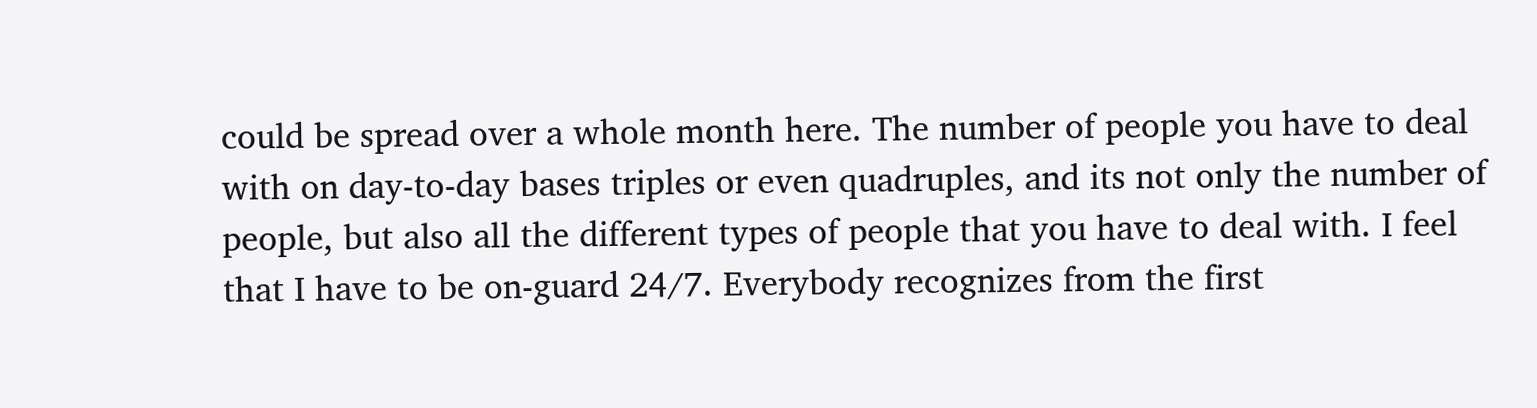could be spread over a whole month here. The number of people you have to deal with on day-to-day bases triples or even quadruples, and its not only the number of people, but also all the different types of people that you have to deal with. I feel that I have to be on-guard 24/7. Everybody recognizes from the first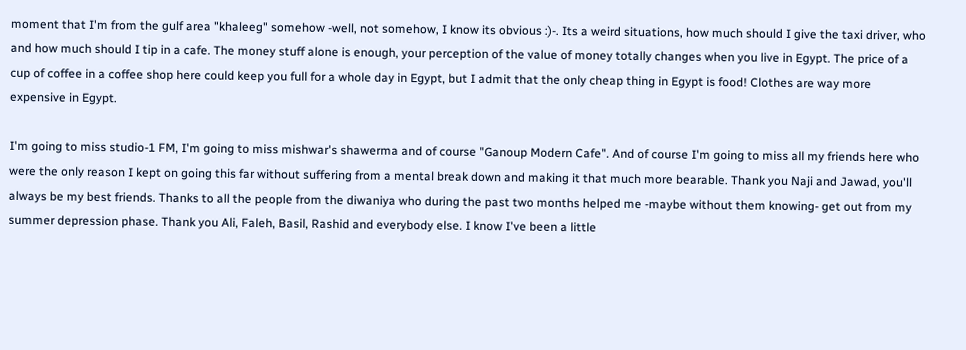moment that I'm from the gulf area "khaleeg" somehow -well, not somehow, I know its obvious :)-. Its a weird situations, how much should I give the taxi driver, who and how much should I tip in a cafe. The money stuff alone is enough, your perception of the value of money totally changes when you live in Egypt. The price of a cup of coffee in a coffee shop here could keep you full for a whole day in Egypt, but I admit that the only cheap thing in Egypt is food! Clothes are way more expensive in Egypt.

I'm going to miss studio-1 FM, I'm going to miss mishwar's shawerma and of course "Ganoup Modern Cafe". And of course I'm going to miss all my friends here who were the only reason I kept on going this far without suffering from a mental break down and making it that much more bearable. Thank you Naji and Jawad, you'll always be my best friends. Thanks to all the people from the diwaniya who during the past two months helped me -maybe without them knowing- get out from my summer depression phase. Thank you Ali, Faleh, Basil, Rashid and everybody else. I know I've been a little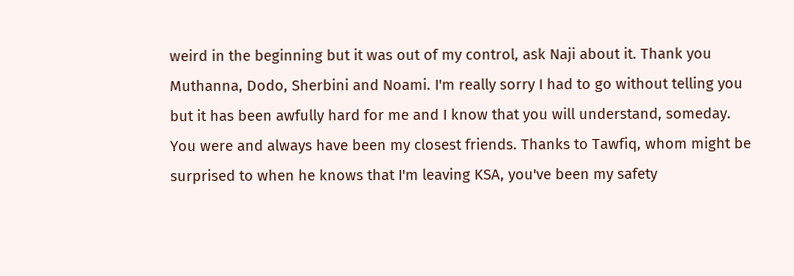weird in the beginning but it was out of my control, ask Naji about it. Thank you Muthanna, Dodo, Sherbini and Noami. I'm really sorry I had to go without telling you but it has been awfully hard for me and I know that you will understand, someday. You were and always have been my closest friends. Thanks to Tawfiq, whom might be surprised to when he knows that I'm leaving KSA, you've been my safety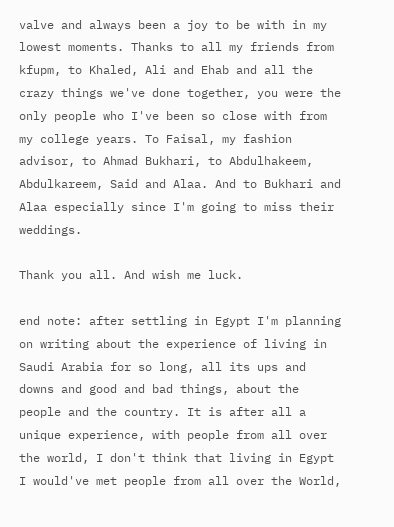valve and always been a joy to be with in my lowest moments. Thanks to all my friends from kfupm, to Khaled, Ali and Ehab and all the crazy things we've done together, you were the only people who I've been so close with from my college years. To Faisal, my fashion advisor, to Ahmad Bukhari, to Abdulhakeem, Abdulkareem, Said and Alaa. And to Bukhari and Alaa especially since I'm going to miss their weddings.

Thank you all. And wish me luck.

end note: after settling in Egypt I'm planning on writing about the experience of living in Saudi Arabia for so long, all its ups and downs and good and bad things, about the people and the country. It is after all a unique experience, with people from all over the world, I don't think that living in Egypt I would've met people from all over the World,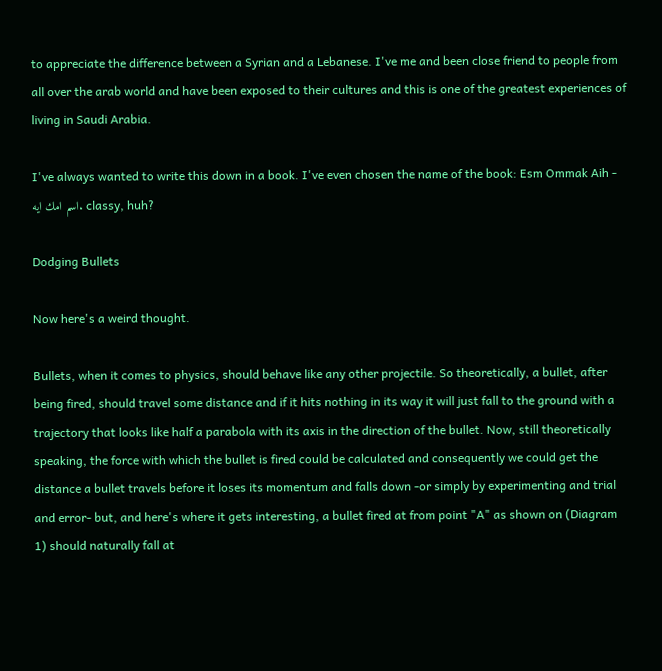to appreciate the difference between a Syrian and a Lebanese. I've me and been close friend to people from all over the arab world and have been exposed to their cultures and this is one of the greatest experiences of living in Saudi Arabia.

I've always wanted to write this down in a book. I've even chosen the name of the book: Esm Ommak Aih - اسم امك ايه. classy, huh?

Dodging Bullets

Now here's a weird thought.

Bullets, when it comes to physics, should behave like any other projectile. So theoretically, a bullet, after being fired, should travel some distance and if it hits nothing in its way it will just fall to the ground with a trajectory that looks like half a parabola with its axis in the direction of the bullet. Now, still theoretically speaking, the force with which the bullet is fired could be calculated and consequently we could get the distance a bullet travels before it loses its momentum and falls down -or simply by experimenting and trial and error- but, and here's where it gets interesting, a bullet fired at from point "A" as shown on (Diagram 1) should naturally fall at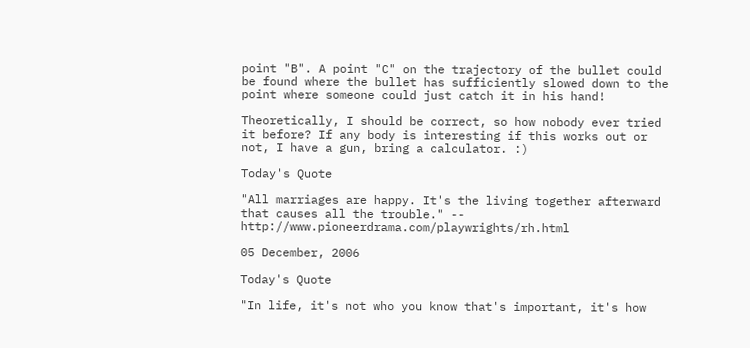point "B". A point "C" on the trajectory of the bullet could be found where the bullet has sufficiently slowed down to the point where someone could just catch it in his hand!

Theoretically, I should be correct, so how nobody ever tried it before? If any body is interesting if this works out or not, I have a gun, bring a calculator. :)

Today's Quote

"All marriages are happy. It's the living together afterward that causes all the trouble." -- http://www.pioneerdrama.com/playwrights/rh.html

05 December, 2006

Today's Quote

"In life, it's not who you know that's important, it's how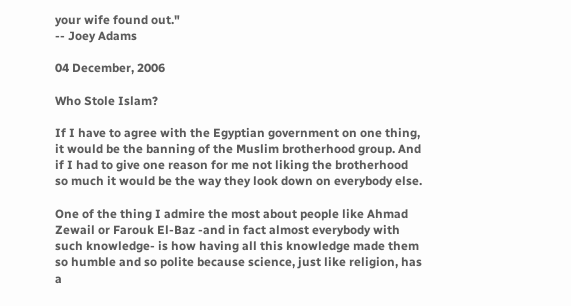your wife found out."
-- Joey Adams

04 December, 2006

Who Stole Islam?

If I have to agree with the Egyptian government on one thing, it would be the banning of the Muslim brotherhood group. And if I had to give one reason for me not liking the brotherhood so much it would be the way they look down on everybody else.

One of the thing I admire the most about people like Ahmad Zewail or Farouk El-Baz -and in fact almost everybody with such knowledge- is how having all this knowledge made them so humble and so polite because science, just like religion, has a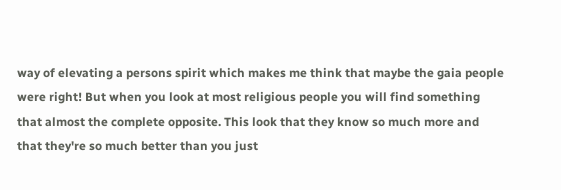way of elevating a persons spirit which makes me think that maybe the gaia people were right! But when you look at most religious people you will find something that almost the complete opposite. This look that they know so much more and that they're so much better than you just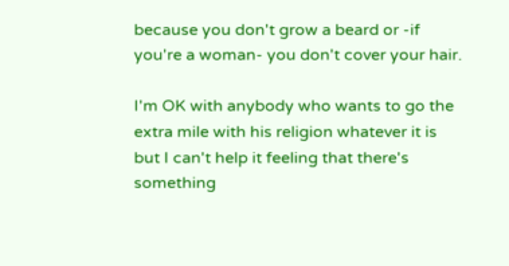because you don't grow a beard or -if you're a woman- you don't cover your hair.

I'm OK with anybody who wants to go the extra mile with his religion whatever it is but I can't help it feeling that there's something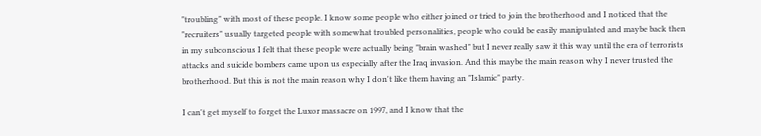"troubling" with most of these people. I know some people who either joined or tried to join the brotherhood and I noticed that the "recruiters" usually targeted people with somewhat troubled personalities, people who could be easily manipulated and maybe back then in my subconscious I felt that these people were actually being "brain washed" but I never really saw it this way until the era of terrorists attacks and suicide bombers came upon us especially after the Iraq invasion. And this maybe the main reason why I never trusted the brotherhood. But this is not the main reason why I don't like them having an "Islamic" party.

I can't get myself to forget the Luxor massacre on 1997, and I know that the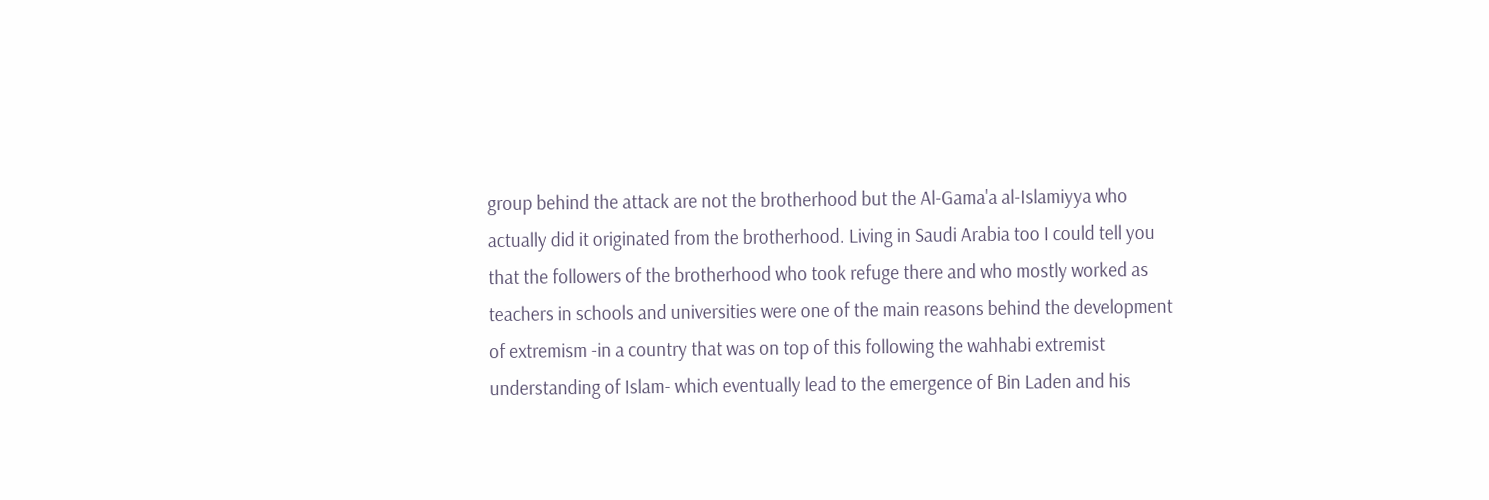group behind the attack are not the brotherhood but the Al-Gama'a al-Islamiyya who actually did it originated from the brotherhood. Living in Saudi Arabia too I could tell you that the followers of the brotherhood who took refuge there and who mostly worked as teachers in schools and universities were one of the main reasons behind the development of extremism -in a country that was on top of this following the wahhabi extremist understanding of Islam- which eventually lead to the emergence of Bin Laden and his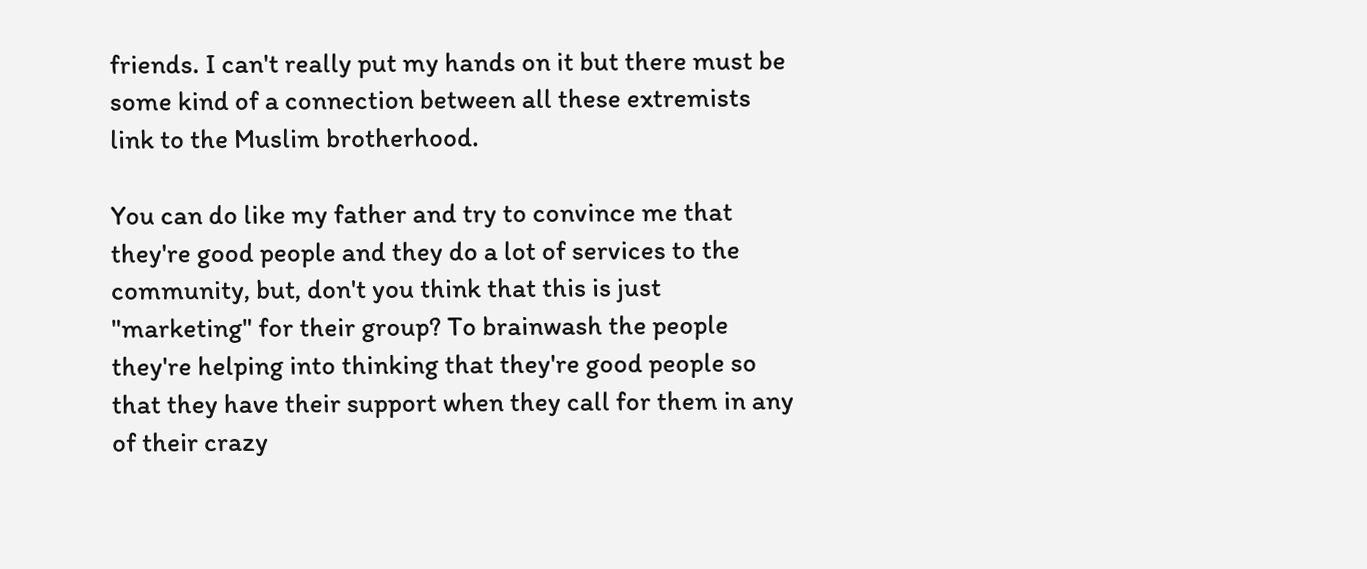friends. I can't really put my hands on it but there must be some kind of a connection between all these extremists link to the Muslim brotherhood.

You can do like my father and try to convince me that they're good people and they do a lot of services to the community, but, don't you think that this is just "marketing" for their group? To brainwash the people they're helping into thinking that they're good people so that they have their support when they call for them in any of their crazy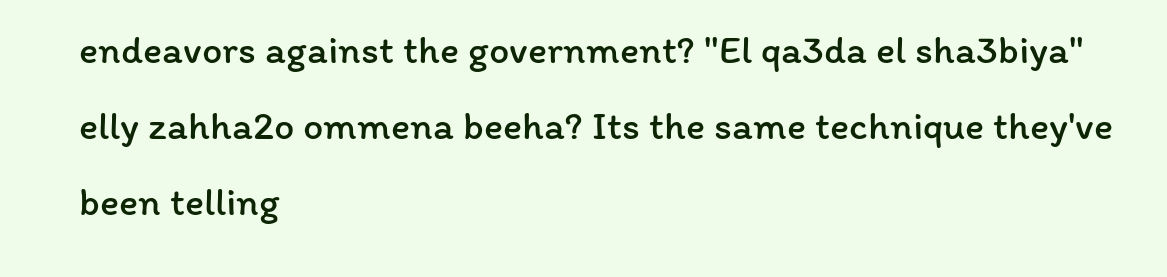endeavors against the government? "El qa3da el sha3biya" elly zahha2o ommena beeha? Its the same technique they've been telling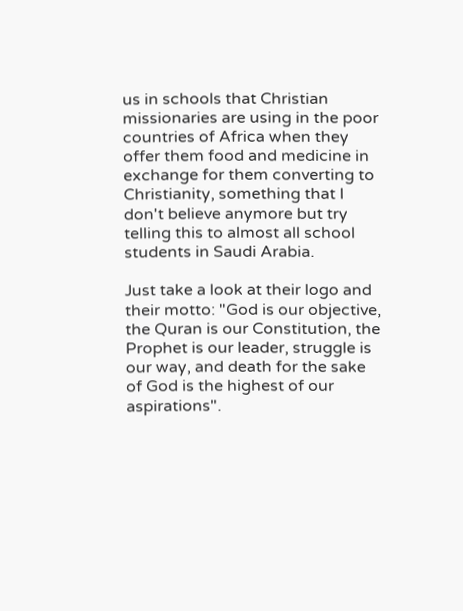us in schools that Christian missionaries are using in the poor countries of Africa when they offer them food and medicine in exchange for them converting to Christianity, something that I don't believe anymore but try telling this to almost all school students in Saudi Arabia.

Just take a look at their logo and their motto: "God is our objective, the Quran is our Constitution, the Prophet is our leader, struggle is our way, and death for the sake of God is the highest of our aspirations".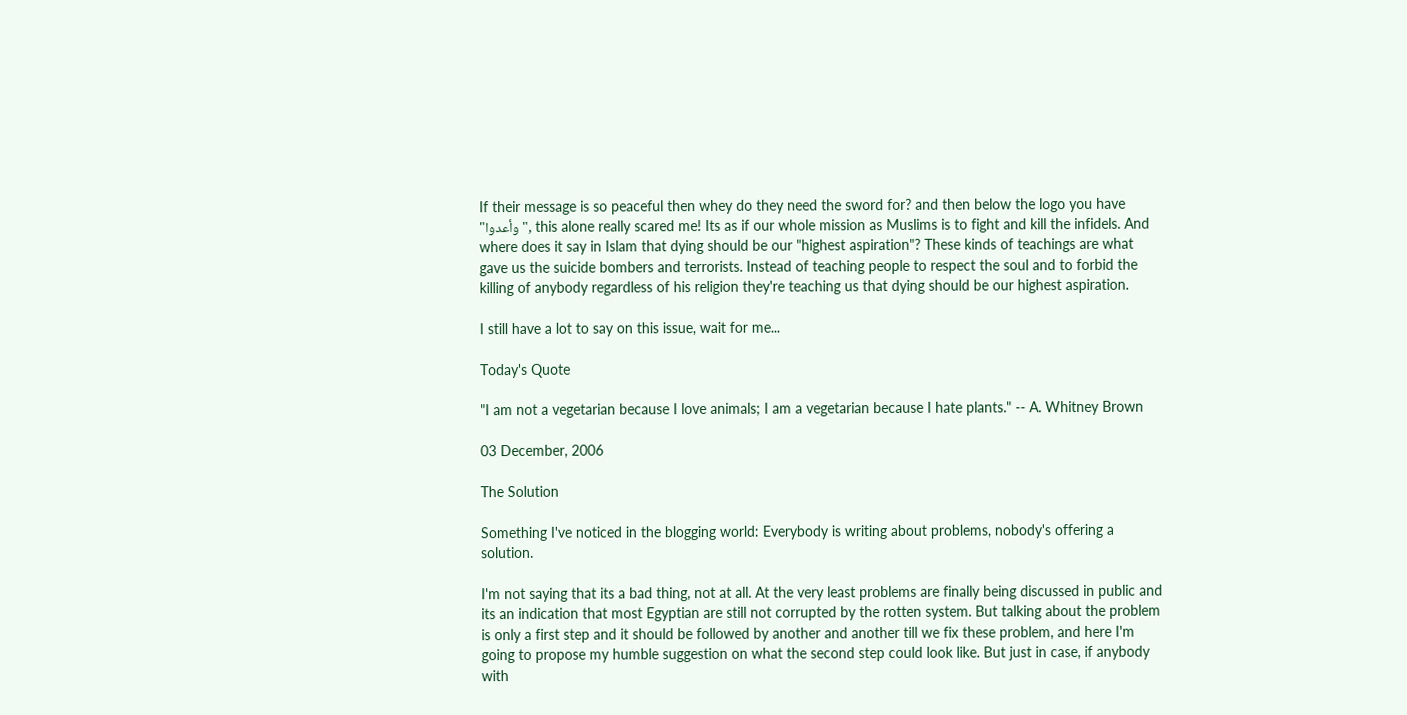If their message is so peaceful then whey do they need the sword for? and then below the logo you have "وأعدوا", this alone really scared me! Its as if our whole mission as Muslims is to fight and kill the infidels. And where does it say in Islam that dying should be our "highest aspiration"? These kinds of teachings are what gave us the suicide bombers and terrorists. Instead of teaching people to respect the soul and to forbid the killing of anybody regardless of his religion they're teaching us that dying should be our highest aspiration.

I still have a lot to say on this issue, wait for me...

Today's Quote

"I am not a vegetarian because I love animals; I am a vegetarian because I hate plants." -- A. Whitney Brown

03 December, 2006

The Solution

Something I've noticed in the blogging world: Everybody is writing about problems, nobody's offering a solution.

I'm not saying that its a bad thing, not at all. At the very least problems are finally being discussed in public and its an indication that most Egyptian are still not corrupted by the rotten system. But talking about the problem is only a first step and it should be followed by another and another till we fix these problem, and here I'm going to propose my humble suggestion on what the second step could look like. But just in case, if anybody with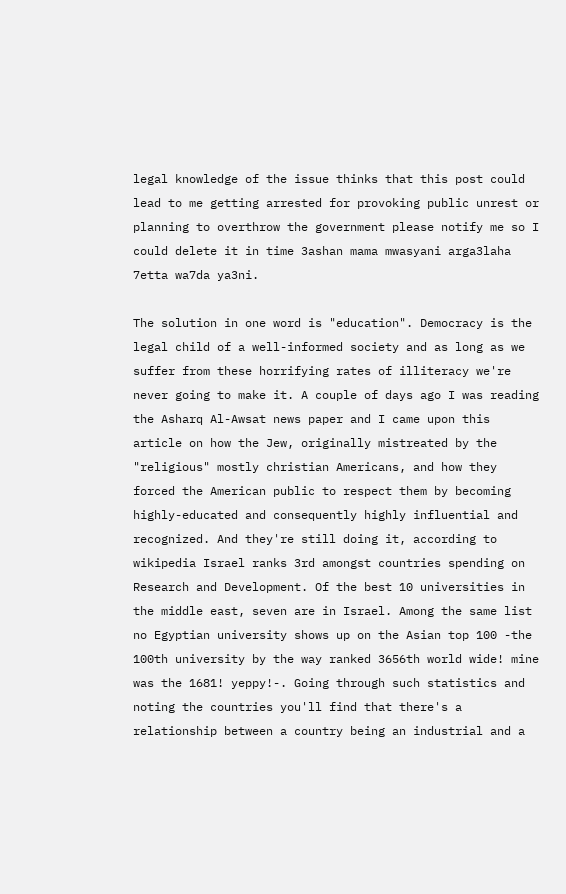legal knowledge of the issue thinks that this post could lead to me getting arrested for provoking public unrest or planning to overthrow the government please notify me so I could delete it in time 3ashan mama mwasyani arga3laha 7etta wa7da ya3ni.

The solution in one word is "education". Democracy is the legal child of a well-informed society and as long as we suffer from these horrifying rates of illiteracy we're never going to make it. A couple of days ago I was reading the Asharq Al-Awsat news paper and I came upon this article on how the Jew, originally mistreated by the "religious" mostly christian Americans, and how they forced the American public to respect them by becoming highly-educated and consequently highly influential and recognized. And they're still doing it, according to wikipedia Israel ranks 3rd amongst countries spending on Research and Development. Of the best 10 universities in the middle east, seven are in Israel. Among the same list no Egyptian university shows up on the Asian top 100 -the 100th university by the way ranked 3656th world wide! mine was the 1681! yeppy!-. Going through such statistics and noting the countries you'll find that there's a relationship between a country being an industrial and a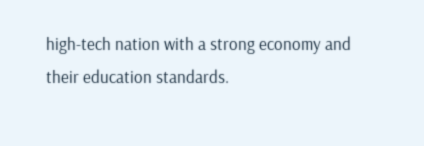high-tech nation with a strong economy and their education standards.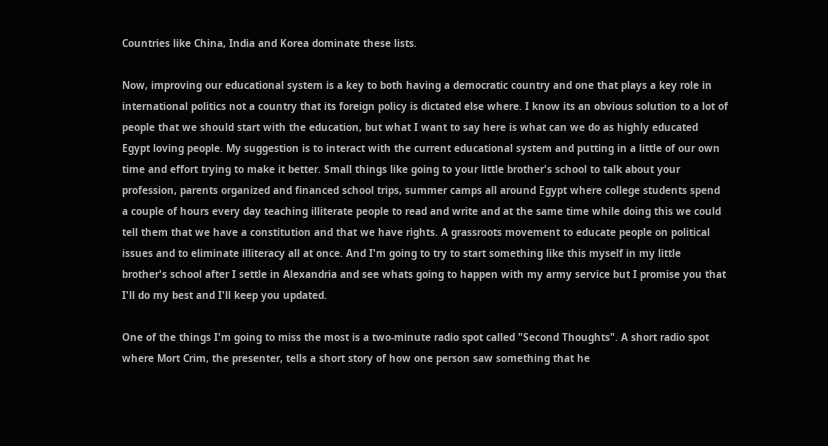Countries like China, India and Korea dominate these lists.

Now, improving our educational system is a key to both having a democratic country and one that plays a key role in international politics not a country that its foreign policy is dictated else where. I know its an obvious solution to a lot of people that we should start with the education, but what I want to say here is what can we do as highly educated Egypt loving people. My suggestion is to interact with the current educational system and putting in a little of our own time and effort trying to make it better. Small things like going to your little brother's school to talk about your profession, parents organized and financed school trips, summer camps all around Egypt where college students spend a couple of hours every day teaching illiterate people to read and write and at the same time while doing this we could tell them that we have a constitution and that we have rights. A grassroots movement to educate people on political issues and to eliminate illiteracy all at once. And I'm going to try to start something like this myself in my little brother's school after I settle in Alexandria and see whats going to happen with my army service but I promise you that I'll do my best and I'll keep you updated.

One of the things I'm going to miss the most is a two-minute radio spot called "Second Thoughts". A short radio spot where Mort Crim, the presenter, tells a short story of how one person saw something that he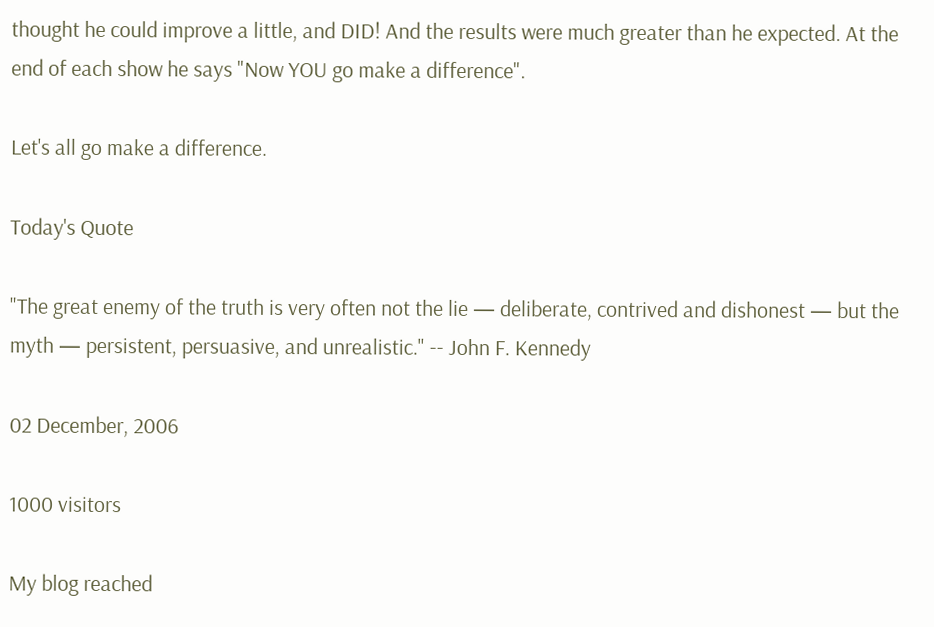thought he could improve a little, and DID! And the results were much greater than he expected. At the end of each show he says "Now YOU go make a difference".

Let's all go make a difference.

Today's Quote

"The great enemy of the truth is very often not the lie — deliberate, contrived and dishonest — but the myth — persistent, persuasive, and unrealistic." -- John F. Kennedy

02 December, 2006

1000 visitors

My blog reached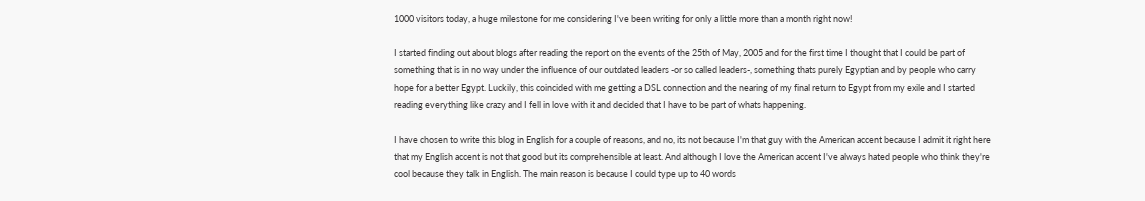1000 visitors today, a huge milestone for me considering I've been writing for only a little more than a month right now!

I started finding out about blogs after reading the report on the events of the 25th of May, 2005 and for the first time I thought that I could be part of something that is in no way under the influence of our outdated leaders -or so called leaders-, something thats purely Egyptian and by people who carry hope for a better Egypt. Luckily, this coincided with me getting a DSL connection and the nearing of my final return to Egypt from my exile and I started reading everything like crazy and I fell in love with it and decided that I have to be part of whats happening.

I have chosen to write this blog in English for a couple of reasons, and no, its not because I'm that guy with the American accent because I admit it right here that my English accent is not that good but its comprehensible at least. And although I love the American accent I've always hated people who think they're cool because they talk in English. The main reason is because I could type up to 40 words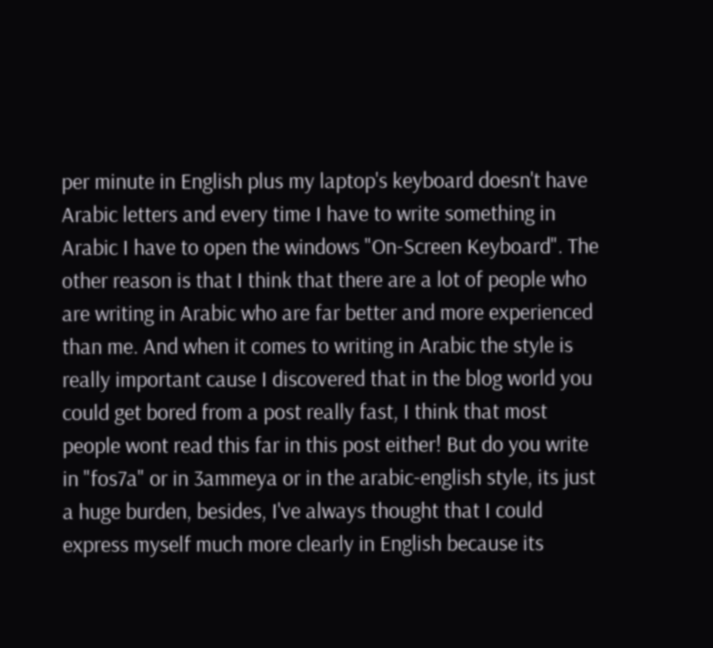per minute in English plus my laptop's keyboard doesn't have Arabic letters and every time I have to write something in Arabic I have to open the windows "On-Screen Keyboard". The other reason is that I think that there are a lot of people who are writing in Arabic who are far better and more experienced than me. And when it comes to writing in Arabic the style is really important cause I discovered that in the blog world you could get bored from a post really fast, I think that most people wont read this far in this post either! But do you write in "fos7a" or in 3ammeya or in the arabic-english style, its just a huge burden, besides, I've always thought that I could express myself much more clearly in English because its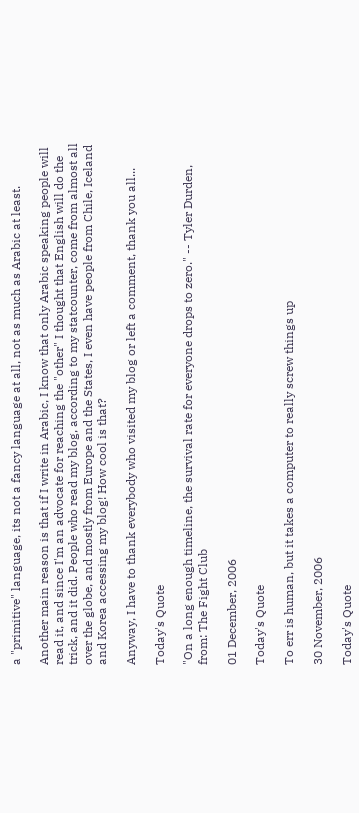a "primitive" language, its not a fancy language at all, not as much as Arabic at least.

Another main reason is that if I write in Arabic, I know that only Arabic speaking people will read it, and since I'm an advocate for reaching the "other" I thought that English will do the trick, and it did. People who read my blog, according to my statcounter, come from almost all over the globe, and mostly from Europe and the States, I even have people from Chile, Iceland and Korea accessing my blog! How cool is that?

Anyway, I have to thank everybody who visited my blog or left a comment, thank you all...

Today's Quote

"On a long enough timeline, the survival rate for everyone drops to zero." -- Tyler Durden, from: The Fight Club

01 December, 2006

Today's Quote

To err is human, but it takes a computer to really screw things up

30 November, 2006

Today's Quote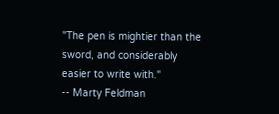"The pen is mightier than the sword, and considerably easier to write with."
-- Marty Feldman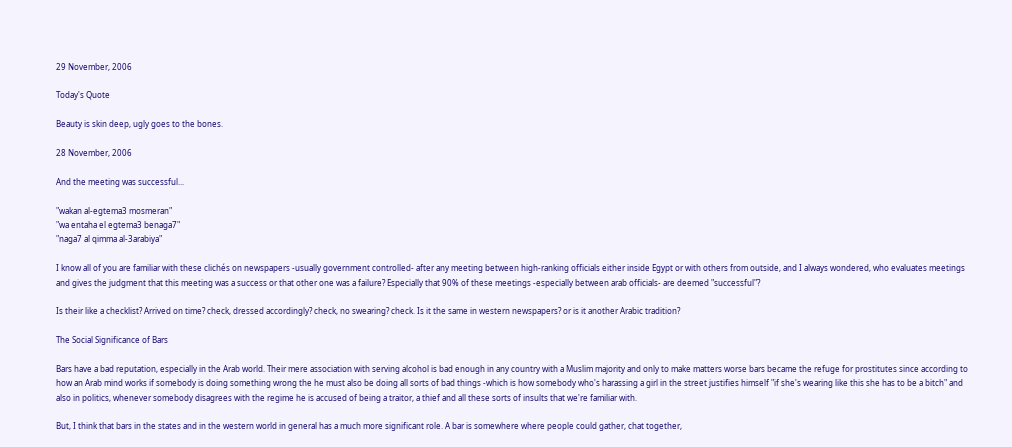29 November, 2006

Today's Quote

Beauty is skin deep, ugly goes to the bones.

28 November, 2006

And the meeting was successful...

"wakan al-egtema3 mosmeran"
"wa entaha el egtema3 benaga7"
"naga7 al qimma al-3arabiya"

I know all of you are familiar with these clichés on newspapers -usually government controlled- after any meeting between high-ranking officials either inside Egypt or with others from outside, and I always wondered, who evaluates meetings and gives the judgment that this meeting was a success or that other one was a failure? Especially that 90% of these meetings -especially between arab officials- are deemed "successful"?

Is their like a checklist? Arrived on time? check, dressed accordingly? check, no swearing? check. Is it the same in western newspapers? or is it another Arabic tradition?

The Social Significance of Bars

Bars have a bad reputation, especially in the Arab world. Their mere association with serving alcohol is bad enough in any country with a Muslim majority and only to make matters worse bars became the refuge for prostitutes since according to how an Arab mind works if somebody is doing something wrong the he must also be doing all sorts of bad things -which is how somebody who's harassing a girl in the street justifies himself "if she's wearing like this she has to be a bitch" and also in politics, whenever somebody disagrees with the regime he is accused of being a traitor, a thief and all these sorts of insults that we're familiar with.

But, I think that bars in the states and in the western world in general has a much more significant role. A bar is somewhere where people could gather, chat together,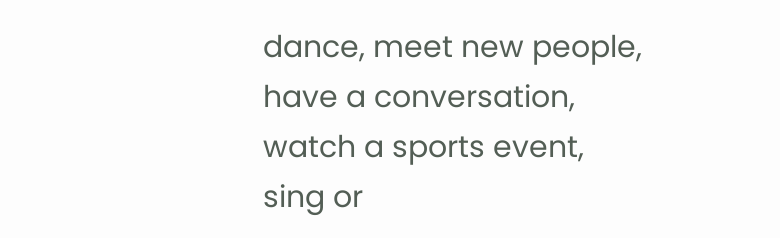dance, meet new people, have a conversation, watch a sports event, sing or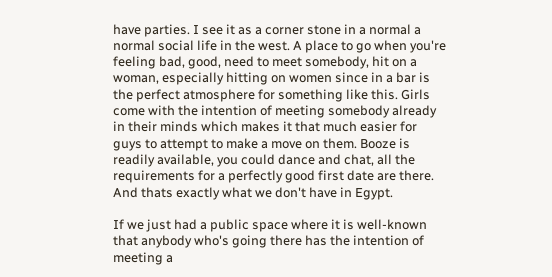have parties. I see it as a corner stone in a normal a normal social life in the west. A place to go when you're feeling bad, good, need to meet somebody, hit on a woman, especially hitting on women since in a bar is the perfect atmosphere for something like this. Girls come with the intention of meeting somebody already in their minds which makes it that much easier for guys to attempt to make a move on them. Booze is readily available, you could dance and chat, all the requirements for a perfectly good first date are there. And thats exactly what we don't have in Egypt.

If we just had a public space where it is well-known that anybody who's going there has the intention of meeting a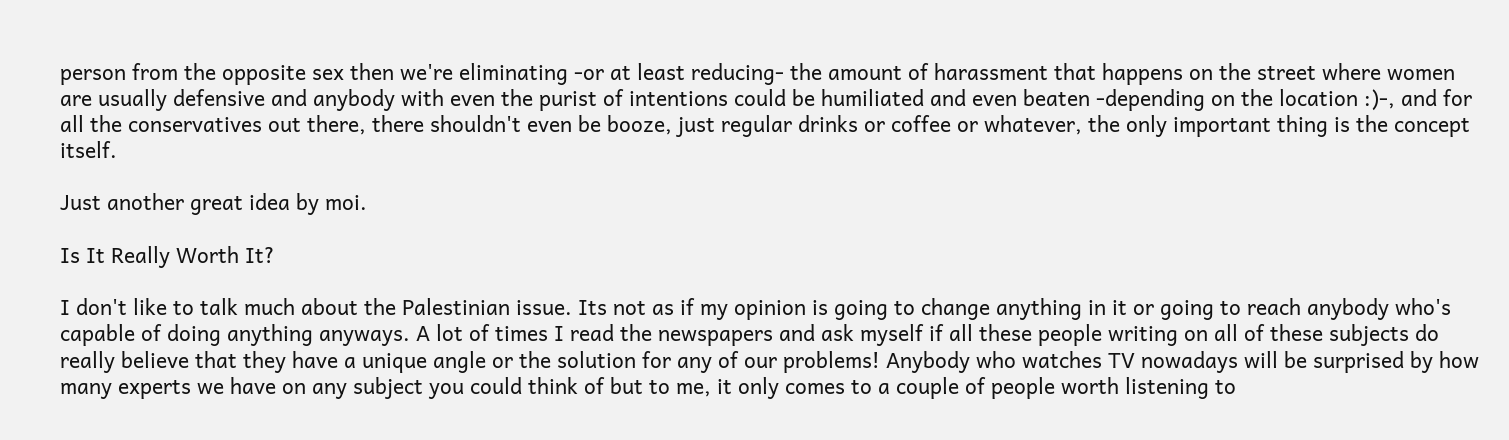person from the opposite sex then we're eliminating -or at least reducing- the amount of harassment that happens on the street where women are usually defensive and anybody with even the purist of intentions could be humiliated and even beaten -depending on the location :)-, and for all the conservatives out there, there shouldn't even be booze, just regular drinks or coffee or whatever, the only important thing is the concept itself.

Just another great idea by moi.

Is It Really Worth It?

I don't like to talk much about the Palestinian issue. Its not as if my opinion is going to change anything in it or going to reach anybody who's capable of doing anything anyways. A lot of times I read the newspapers and ask myself if all these people writing on all of these subjects do really believe that they have a unique angle or the solution for any of our problems! Anybody who watches TV nowadays will be surprised by how many experts we have on any subject you could think of but to me, it only comes to a couple of people worth listening to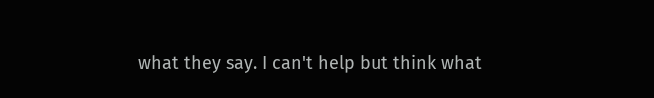what they say. I can't help but think what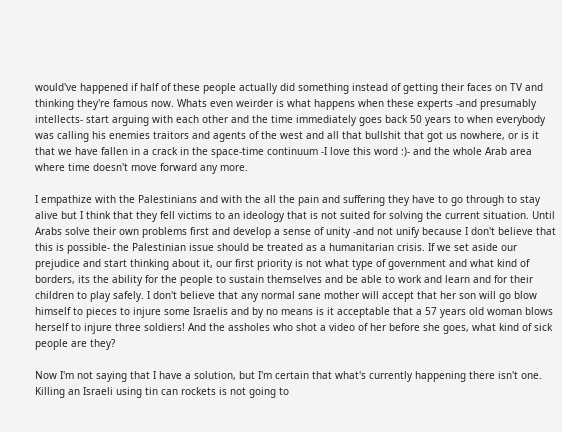would've happened if half of these people actually did something instead of getting their faces on TV and thinking they're famous now. Whats even weirder is what happens when these experts -and presumably intellects- start arguing with each other and the time immediately goes back 50 years to when everybody was calling his enemies traitors and agents of the west and all that bullshit that got us nowhere, or is it that we have fallen in a crack in the space-time continuum -I love this word :)- and the whole Arab area where time doesn't move forward any more.

I empathize with the Palestinians and with the all the pain and suffering they have to go through to stay alive but I think that they fell victims to an ideology that is not suited for solving the current situation. Until Arabs solve their own problems first and develop a sense of unity -and not unify because I don't believe that this is possible- the Palestinian issue should be treated as a humanitarian crisis. If we set aside our prejudice and start thinking about it, our first priority is not what type of government and what kind of borders, its the ability for the people to sustain themselves and be able to work and learn and for their children to play safely. I don't believe that any normal sane mother will accept that her son will go blow himself to pieces to injure some Israelis and by no means is it acceptable that a 57 years old woman blows herself to injure three soldiers! And the assholes who shot a video of her before she goes, what kind of sick people are they?

Now I'm not saying that I have a solution, but I'm certain that what's currently happening there isn't one. Killing an Israeli using tin can rockets is not going to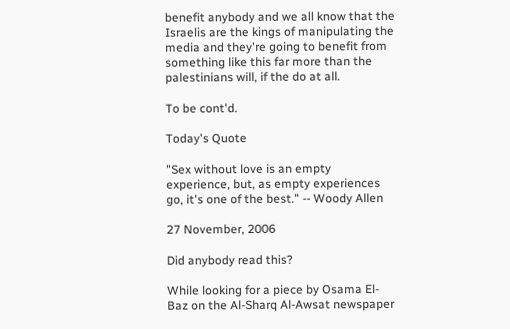benefit anybody and we all know that the Israelis are the kings of manipulating the media and they're going to benefit from something like this far more than the palestinians will, if the do at all.

To be cont'd.

Today's Quote

"Sex without love is an empty experience, but, as empty experiences go, it's one of the best." -- Woody Allen

27 November, 2006

Did anybody read this?

While looking for a piece by Osama El-Baz on the Al-Sharq Al-Awsat newspaper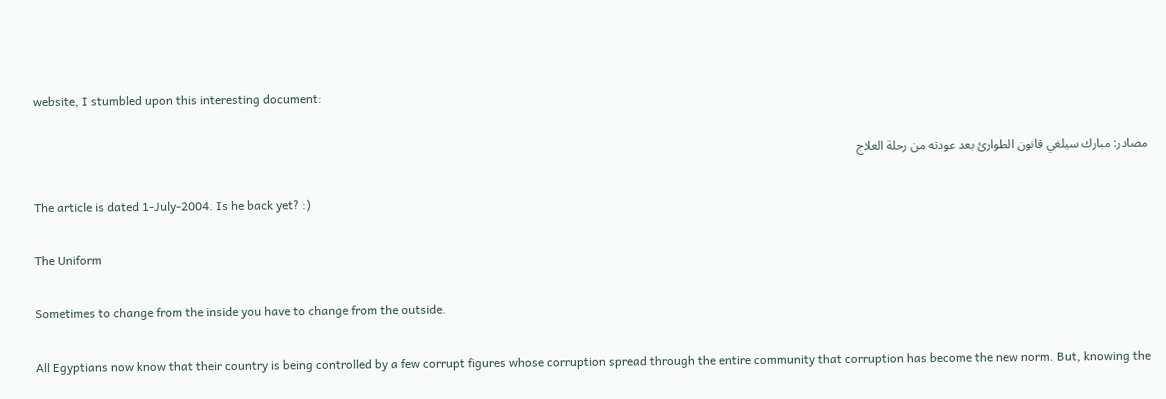website, I stumbled upon this interesting document:

مصادر: مبارك سيلغي قانون الطوارئ بعد عودته من رحلة العلاج

The article is dated 1-July-2004. Is he back yet? :)

The Uniform

Sometimes to change from the inside you have to change from the outside.

All Egyptians now know that their country is being controlled by a few corrupt figures whose corruption spread through the entire community that corruption has become the new norm. But, knowing the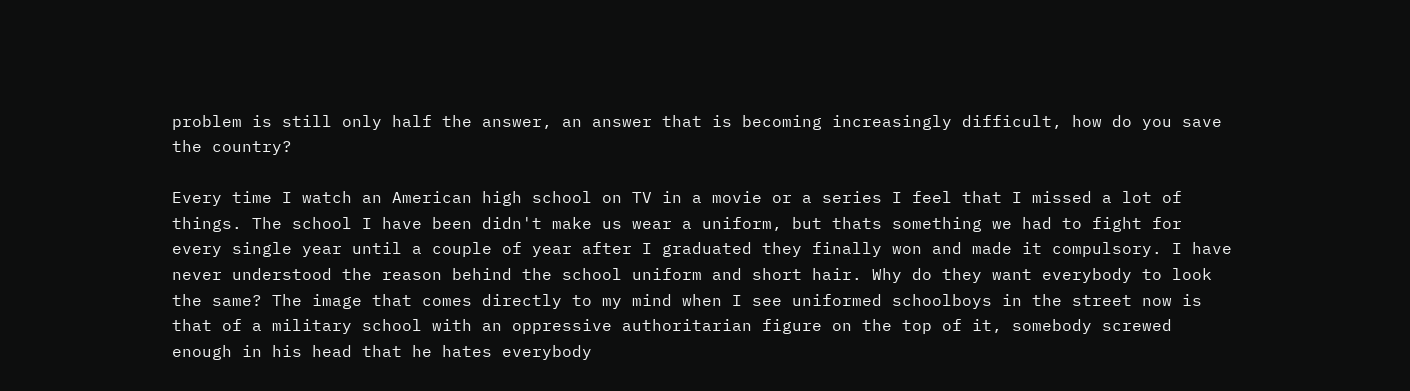problem is still only half the answer, an answer that is becoming increasingly difficult, how do you save the country?

Every time I watch an American high school on TV in a movie or a series I feel that I missed a lot of things. The school I have been didn't make us wear a uniform, but thats something we had to fight for every single year until a couple of year after I graduated they finally won and made it compulsory. I have never understood the reason behind the school uniform and short hair. Why do they want everybody to look the same? The image that comes directly to my mind when I see uniformed schoolboys in the street now is that of a military school with an oppressive authoritarian figure on the top of it, somebody screwed enough in his head that he hates everybody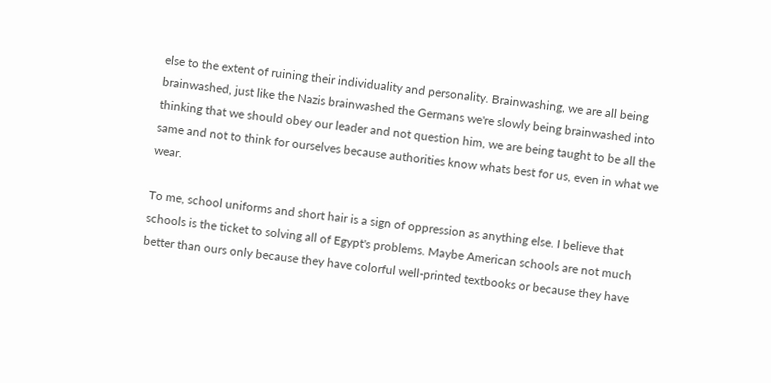else to the extent of ruining their individuality and personality. Brainwashing, we are all being brainwashed, just like the Nazis brainwashed the Germans we're slowly being brainwashed into thinking that we should obey our leader and not question him, we are being taught to be all the same and not to think for ourselves because authorities know whats best for us, even in what we wear.

To me, school uniforms and short hair is a sign of oppression as anything else. I believe that schools is the ticket to solving all of Egypt's problems. Maybe American schools are not much better than ours only because they have colorful well-printed textbooks or because they have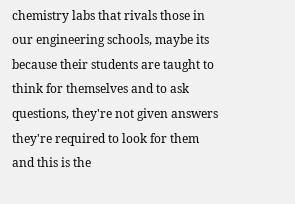chemistry labs that rivals those in our engineering schools, maybe its because their students are taught to think for themselves and to ask questions, they're not given answers they're required to look for them and this is the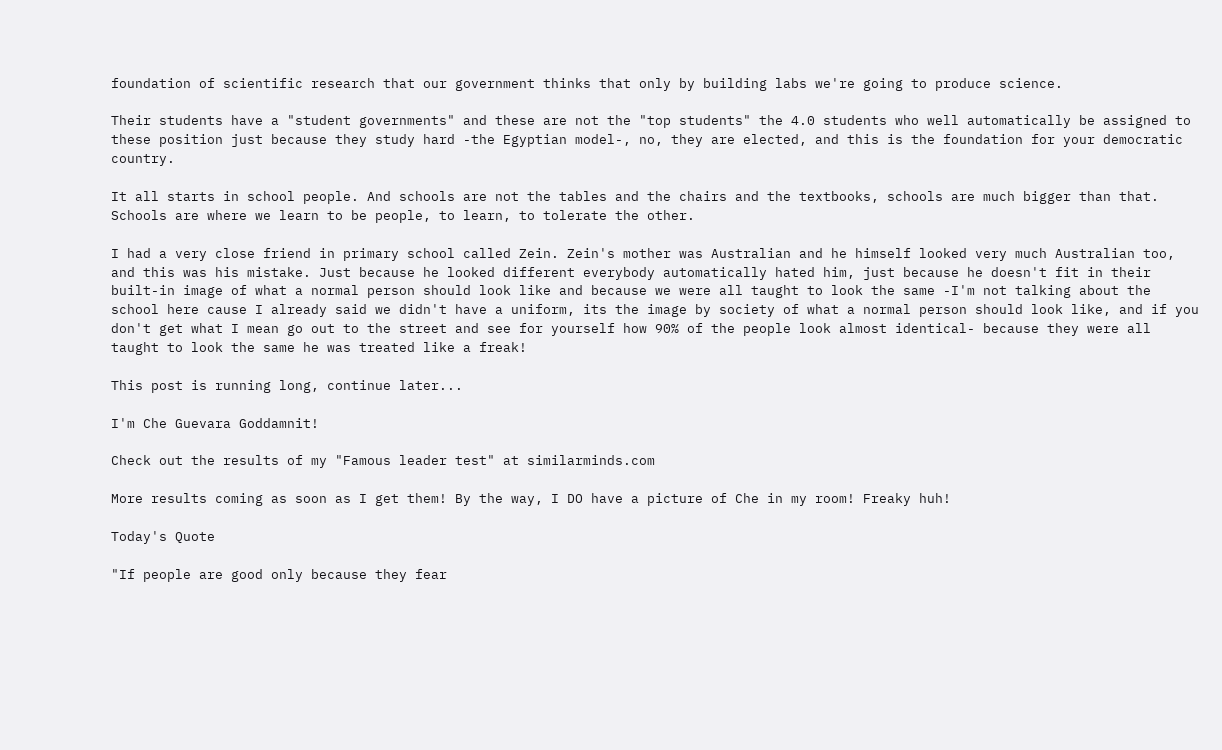foundation of scientific research that our government thinks that only by building labs we're going to produce science.

Their students have a "student governments" and these are not the "top students" the 4.0 students who well automatically be assigned to these position just because they study hard -the Egyptian model-, no, they are elected, and this is the foundation for your democratic country.

It all starts in school people. And schools are not the tables and the chairs and the textbooks, schools are much bigger than that. Schools are where we learn to be people, to learn, to tolerate the other.

I had a very close friend in primary school called Zein. Zein's mother was Australian and he himself looked very much Australian too, and this was his mistake. Just because he looked different everybody automatically hated him, just because he doesn't fit in their built-in image of what a normal person should look like and because we were all taught to look the same -I'm not talking about the school here cause I already said we didn't have a uniform, its the image by society of what a normal person should look like, and if you don't get what I mean go out to the street and see for yourself how 90% of the people look almost identical- because they were all taught to look the same he was treated like a freak!

This post is running long, continue later...

I'm Che Guevara Goddamnit!

Check out the results of my "Famous leader test" at similarminds.com

More results coming as soon as I get them! By the way, I DO have a picture of Che in my room! Freaky huh!

Today's Quote

"If people are good only because they fear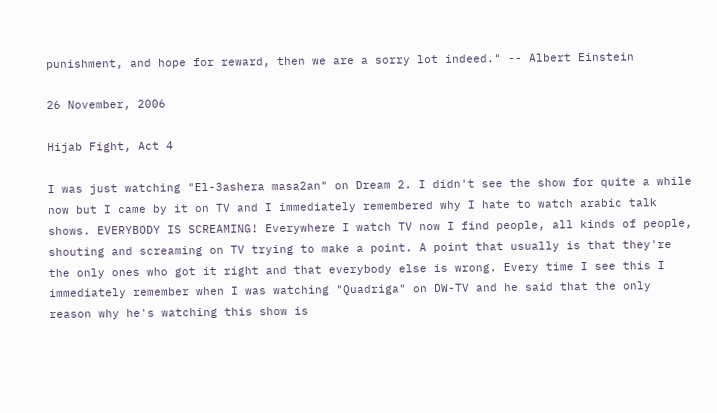punishment, and hope for reward, then we are a sorry lot indeed." -- Albert Einstein

26 November, 2006

Hijab Fight, Act 4

I was just watching "El-3ashera masa2an" on Dream 2. I didn't see the show for quite a while now but I came by it on TV and I immediately remembered why I hate to watch arabic talk shows. EVERYBODY IS SCREAMING! Everywhere I watch TV now I find people, all kinds of people, shouting and screaming on TV trying to make a point. A point that usually is that they're the only ones who got it right and that everybody else is wrong. Every time I see this I immediately remember when I was watching "Quadriga" on DW-TV and he said that the only reason why he's watching this show is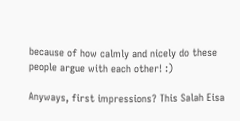because of how calmly and nicely do these people argue with each other! :)

Anyways, first impressions? This Salah Eisa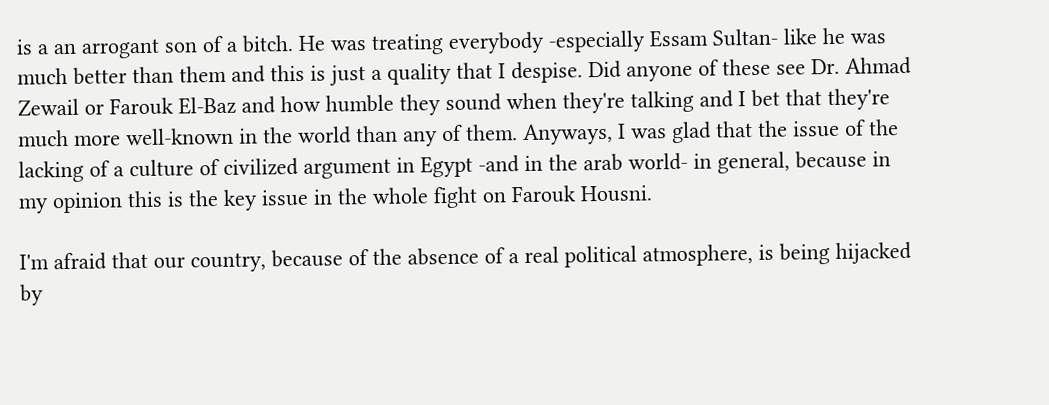is a an arrogant son of a bitch. He was treating everybody -especially Essam Sultan- like he was much better than them and this is just a quality that I despise. Did anyone of these see Dr. Ahmad Zewail or Farouk El-Baz and how humble they sound when they're talking and I bet that they're much more well-known in the world than any of them. Anyways, I was glad that the issue of the lacking of a culture of civilized argument in Egypt -and in the arab world- in general, because in my opinion this is the key issue in the whole fight on Farouk Housni.

I'm afraid that our country, because of the absence of a real political atmosphere, is being hijacked by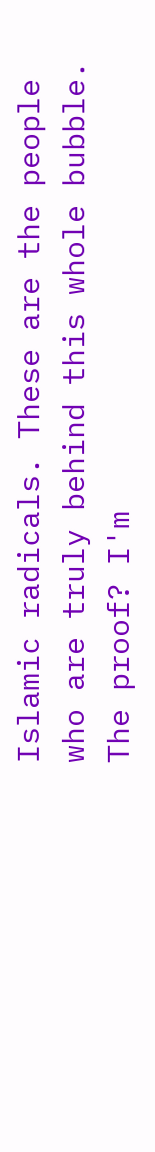Islamic radicals. These are the people who are truly behind this whole bubble. The proof? I'm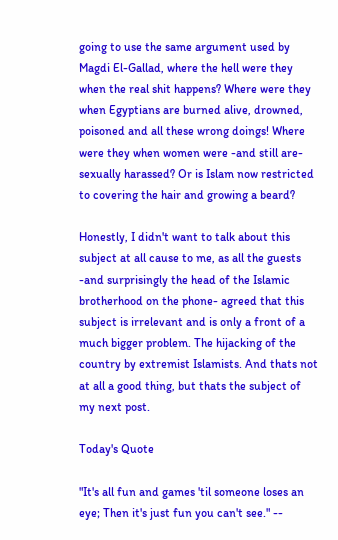going to use the same argument used by Magdi El-Gallad, where the hell were they when the real shit happens? Where were they when Egyptians are burned alive, drowned, poisoned and all these wrong doings! Where were they when women were -and still are- sexually harassed? Or is Islam now restricted to covering the hair and growing a beard?

Honestly, I didn't want to talk about this subject at all cause to me, as all the guests -and surprisingly the head of the Islamic brotherhood on the phone- agreed that this subject is irrelevant and is only a front of a much bigger problem. The hijacking of the country by extremist Islamists. And thats not at all a good thing, but thats the subject of my next post.

Today's Quote

"It's all fun and games 'til someone loses an eye; Then it's just fun you can't see." --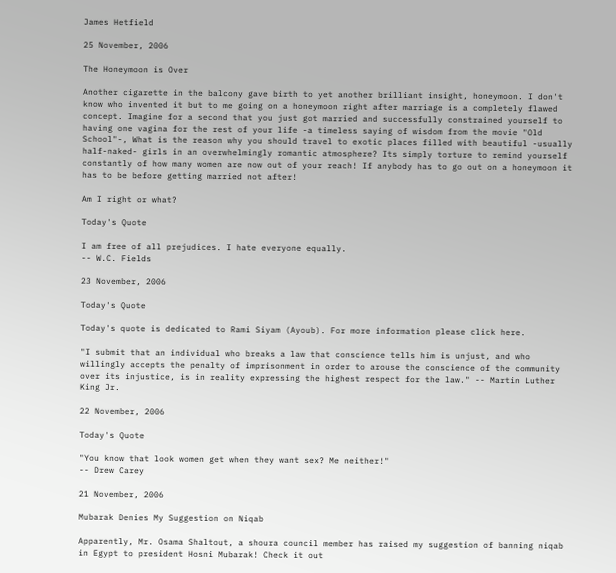James Hetfield

25 November, 2006

The Honeymoon is Over

Another cigarette in the balcony gave birth to yet another brilliant insight, honeymoon. I don't know who invented it but to me going on a honeymoon right after marriage is a completely flawed concept. Imagine for a second that you just got married and successfully constrained yourself to having one vagina for the rest of your life -a timeless saying of wisdom from the movie "Old School"-, What is the reason why you should travel to exotic places filled with beautiful -usually half-naked- girls in an overwhelmingly romantic atmosphere? Its simply torture to remind yourself constantly of how many women are now out of your reach! If anybody has to go out on a honeymoon it has to be before getting married not after!

Am I right or what?

Today's Quote

I am free of all prejudices. I hate everyone equally.
-- W.C. Fields

23 November, 2006

Today's Quote

Today's quote is dedicated to Rami Siyam (Ayoub). For more information please click here.

"I submit that an individual who breaks a law that conscience tells him is unjust, and who willingly accepts the penalty of imprisonment in order to arouse the conscience of the community over its injustice, is in reality expressing the highest respect for the law." -- Martin Luther King Jr.

22 November, 2006

Today's Quote

"You know that look women get when they want sex? Me neither!"
-- Drew Carey

21 November, 2006

Mubarak Denies My Suggestion on Niqab

Apparently, Mr. Osama Shaltout, a shoura council member has raised my suggestion of banning niqab in Egypt to president Hosni Mubarak! Check it out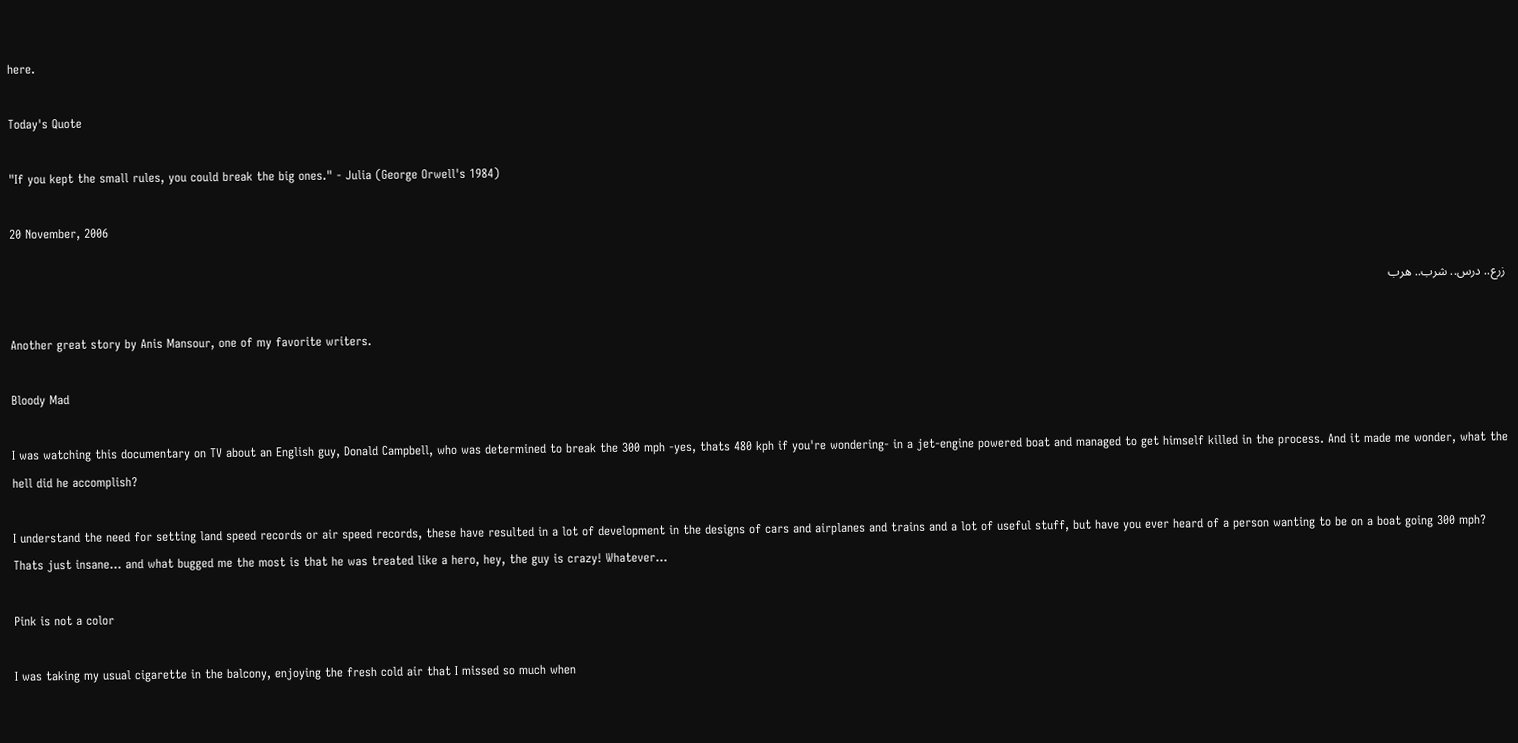here.

Today's Quote

"If you kept the small rules, you could break the big ones." - Julia (George Orwell's 1984)

20 November, 2006

زرع.. درس.. شرب.. هرب

Another great story by Anis Mansour, one of my favorite writers.

Bloody Mad

I was watching this documentary on TV about an English guy, Donald Campbell, who was determined to break the 300 mph -yes, thats 480 kph if you're wondering- in a jet-engine powered boat and managed to get himself killed in the process. And it made me wonder, what the hell did he accomplish?

I understand the need for setting land speed records or air speed records, these have resulted in a lot of development in the designs of cars and airplanes and trains and a lot of useful stuff, but have you ever heard of a person wanting to be on a boat going 300 mph? Thats just insane... and what bugged me the most is that he was treated like a hero, hey, the guy is crazy! Whatever...

Pink is not a color

I was taking my usual cigarette in the balcony, enjoying the fresh cold air that I missed so much when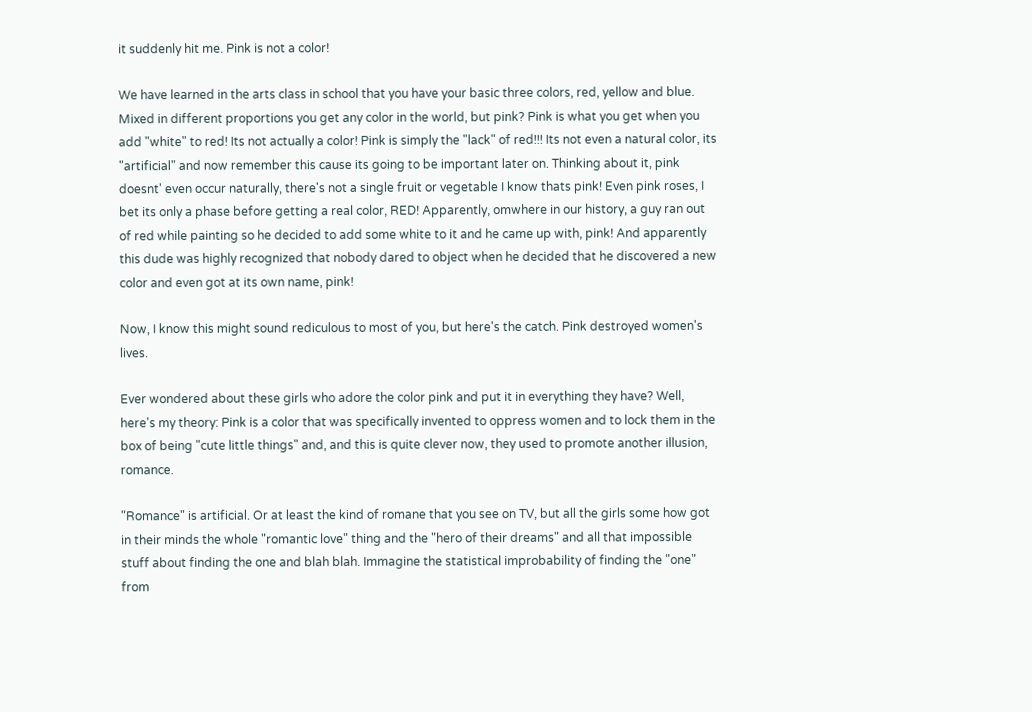it suddenly hit me. Pink is not a color!

We have learned in the arts class in school that you have your basic three colors, red, yellow and blue. Mixed in different proportions you get any color in the world, but pink? Pink is what you get when you add "white" to red! Its not actually a color! Pink is simply the "lack" of red!!! Its not even a natural color, its "artificial" and now remember this cause its going to be important later on. Thinking about it, pink doesnt' even occur naturally, there's not a single fruit or vegetable I know thats pink! Even pink roses, I bet its only a phase before getting a real color, RED! Apparently, omwhere in our history, a guy ran out of red while painting so he decided to add some white to it and he came up with, pink! And apparently this dude was highly recognized that nobody dared to object when he decided that he discovered a new color and even got at its own name, pink!

Now, I know this might sound rediculous to most of you, but here's the catch. Pink destroyed women's lives.

Ever wondered about these girls who adore the color pink and put it in everything they have? Well, here's my theory: Pink is a color that was specifically invented to oppress women and to lock them in the box of being "cute little things" and, and this is quite clever now, they used to promote another illusion, romance.

"Romance" is artificial. Or at least the kind of romane that you see on TV, but all the girls some how got in their minds the whole "romantic love" thing and the "hero of their dreams" and all that impossible stuff about finding the one and blah blah. Immagine the statistical improbability of finding the "one" from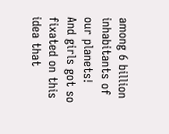among 6 billion inhabitants of our planets! And girls got so fixated on this idea that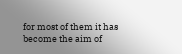for most of them it has become the aim of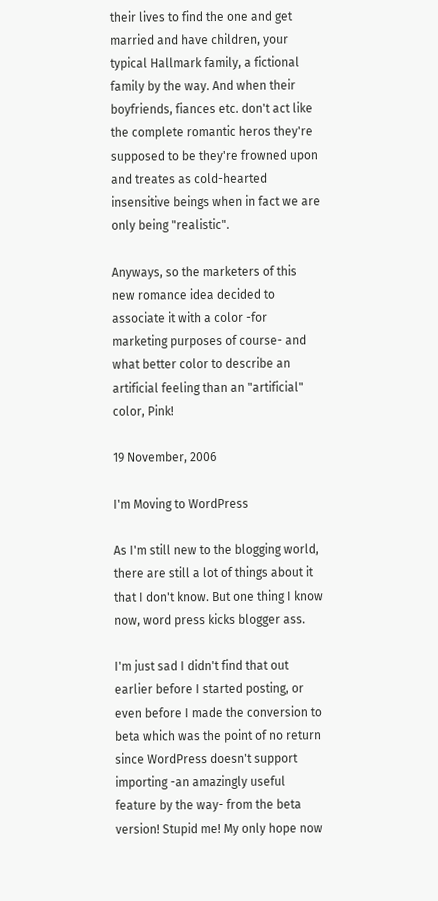their lives to find the one and get married and have children, your typical Hallmark family, a fictional family by the way. And when their boyfriends, fiances etc. don't act like the complete romantic heros they're supposed to be they're frowned upon and treates as cold-hearted insensitive beings when in fact we are only being "realistic".

Anyways, so the marketers of this new romance idea decided to associate it with a color -for marketing purposes of course- and what better color to describe an artificial feeling than an "artificial" color, Pink!

19 November, 2006

I'm Moving to WordPress

As I'm still new to the blogging world, there are still a lot of things about it that I don't know. But one thing I know now, word press kicks blogger ass.

I'm just sad I didn't find that out earlier before I started posting, or even before I made the conversion to beta which was the point of no return since WordPress doesn't support importing -an amazingly useful feature by the way- from the beta version! Stupid me! My only hope now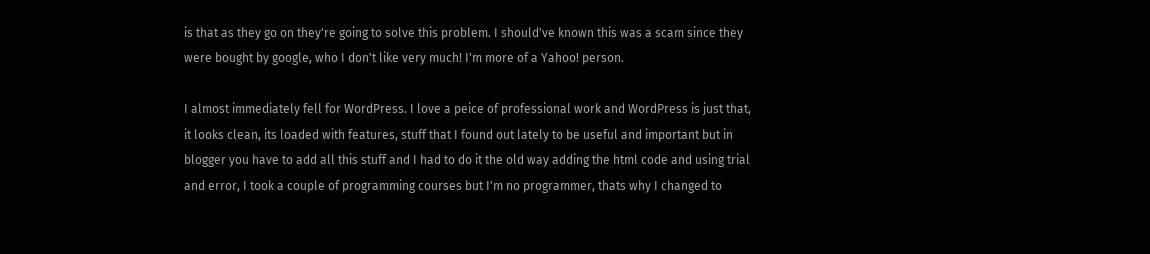is that as they go on they're going to solve this problem. I should've known this was a scam since they were bought by google, who I don't like very much! I'm more of a Yahoo! person.

I almost immediately fell for WordPress. I love a peice of professional work and WordPress is just that, it looks clean, its loaded with features, stuff that I found out lately to be useful and important but in blogger you have to add all this stuff and I had to do it the old way adding the html code and using trial and error, I took a couple of programming courses but I'm no programmer, thats why I changed to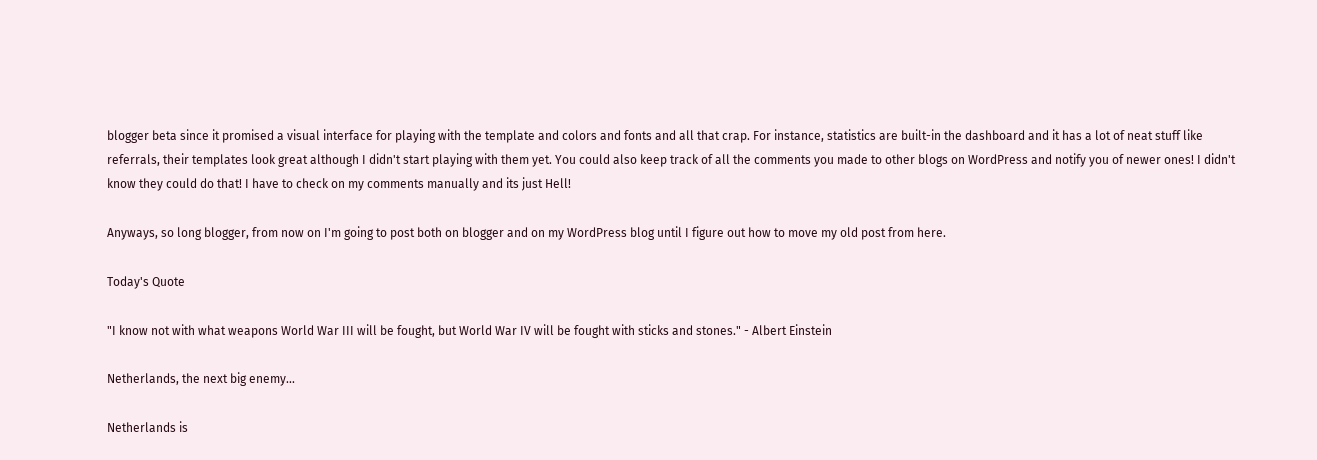blogger beta since it promised a visual interface for playing with the template and colors and fonts and all that crap. For instance, statistics are built-in the dashboard and it has a lot of neat stuff like referrals, their templates look great although I didn't start playing with them yet. You could also keep track of all the comments you made to other blogs on WordPress and notify you of newer ones! I didn't know they could do that! I have to check on my comments manually and its just Hell!

Anyways, so long blogger, from now on I'm going to post both on blogger and on my WordPress blog until I figure out how to move my old post from here.

Today's Quote

"I know not with what weapons World War III will be fought, but World War IV will be fought with sticks and stones." - Albert Einstein

Netherlands, the next big enemy...

Netherlands is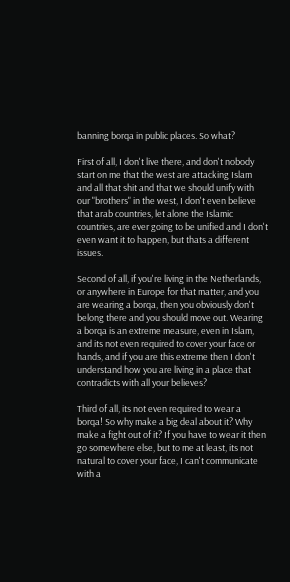banning borqa in public places. So what?

First of all, I don't live there, and don't nobody start on me that the west are attacking Islam and all that shit and that we should unify with our "brothers" in the west, I don't even believe that arab countries, let alone the Islamic countries, are ever going to be unified and I don't even want it to happen, but thats a different issues.

Second of all, if you're living in the Netherlands, or anywhere in Europe for that matter, and you are wearing a borqa, then you obviously don't belong there and you should move out. Wearing a borqa is an extreme measure, even in Islam, and its not even required to cover your face or hands, and if you are this extreme then I don't understand how you are living in a place that contradicts with all your believes?

Third of all, its not even required to wear a borqa! So why make a big deal about it? Why make a fight out of it? If you have to wear it then go somewhere else, but to me at least, its not natural to cover your face, I can't communicate with a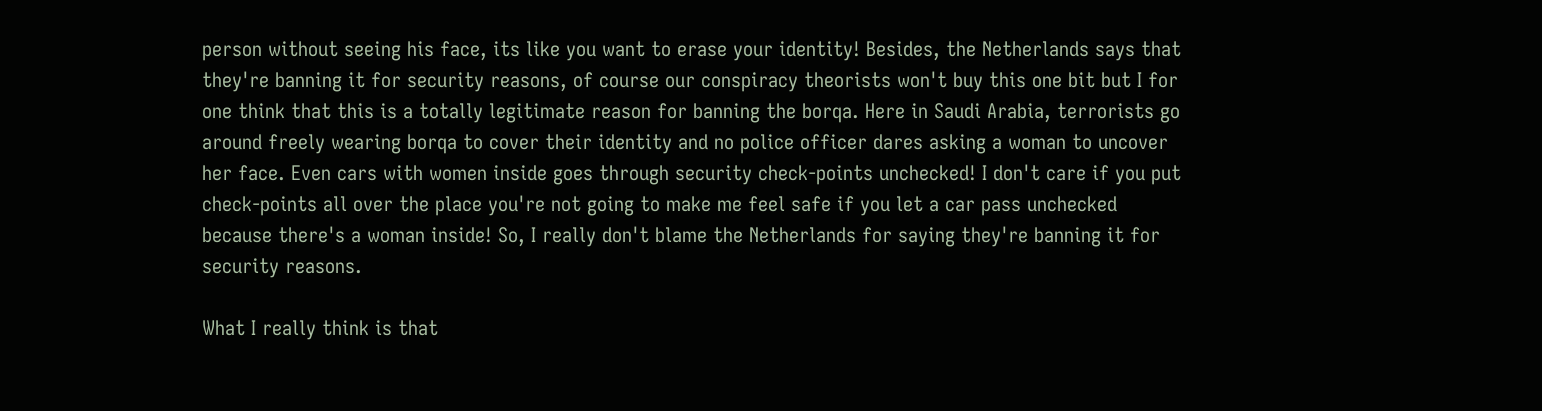person without seeing his face, its like you want to erase your identity! Besides, the Netherlands says that they're banning it for security reasons, of course our conspiracy theorists won't buy this one bit but I for one think that this is a totally legitimate reason for banning the borqa. Here in Saudi Arabia, terrorists go around freely wearing borqa to cover their identity and no police officer dares asking a woman to uncover her face. Even cars with women inside goes through security check-points unchecked! I don't care if you put check-points all over the place you're not going to make me feel safe if you let a car pass unchecked because there's a woman inside! So, I really don't blame the Netherlands for saying they're banning it for security reasons.

What I really think is that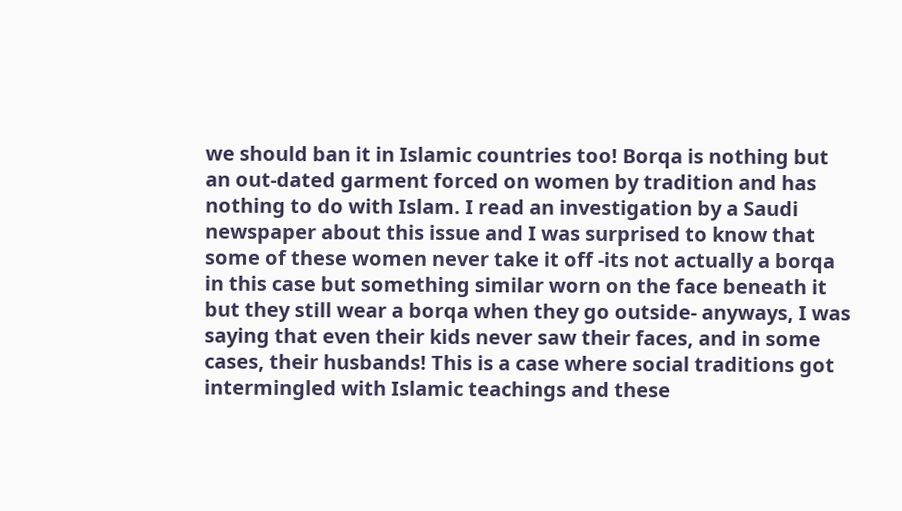we should ban it in Islamic countries too! Borqa is nothing but an out-dated garment forced on women by tradition and has nothing to do with Islam. I read an investigation by a Saudi newspaper about this issue and I was surprised to know that some of these women never take it off -its not actually a borqa in this case but something similar worn on the face beneath it but they still wear a borqa when they go outside- anyways, I was saying that even their kids never saw their faces, and in some cases, their husbands! This is a case where social traditions got intermingled with Islamic teachings and these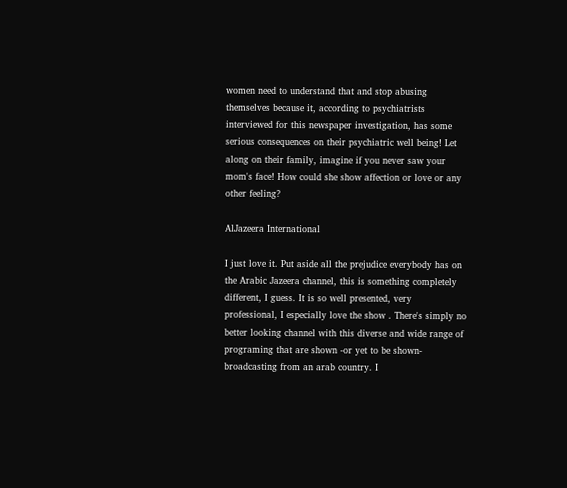women need to understand that and stop abusing themselves because it, according to psychiatrists interviewed for this newspaper investigation, has some serious consequences on their psychiatric well being! Let along on their family, imagine if you never saw your mom's face! How could she show affection or love or any other feeling?

AlJazeera International

I just love it. Put aside all the prejudice everybody has on the Arabic Jazeera channel, this is something completely different, I guess. It is so well presented, very professional, I especially love the show . There's simply no better looking channel with this diverse and wide range of programing that are shown -or yet to be shown- broadcasting from an arab country. I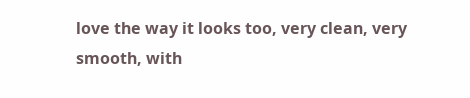love the way it looks too, very clean, very smooth, with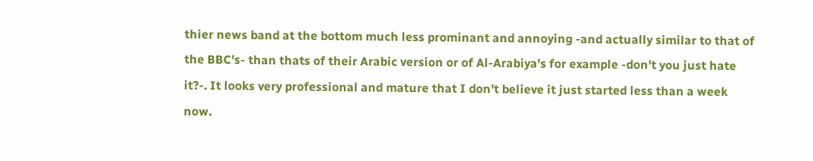thier news band at the bottom much less prominant and annoying -and actually similar to that of the BBC's- than thats of their Arabic version or of Al-Arabiya's for example -don't you just hate it?-. It looks very professional and mature that I don't believe it just started less than a week now.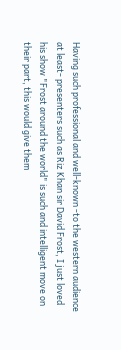Having such professional and well-known -to the western audience at least- presenters such as Riz Khan sir David Frost, I just loved his show "Frost around the world" is such and intelligent move on their part, this would give them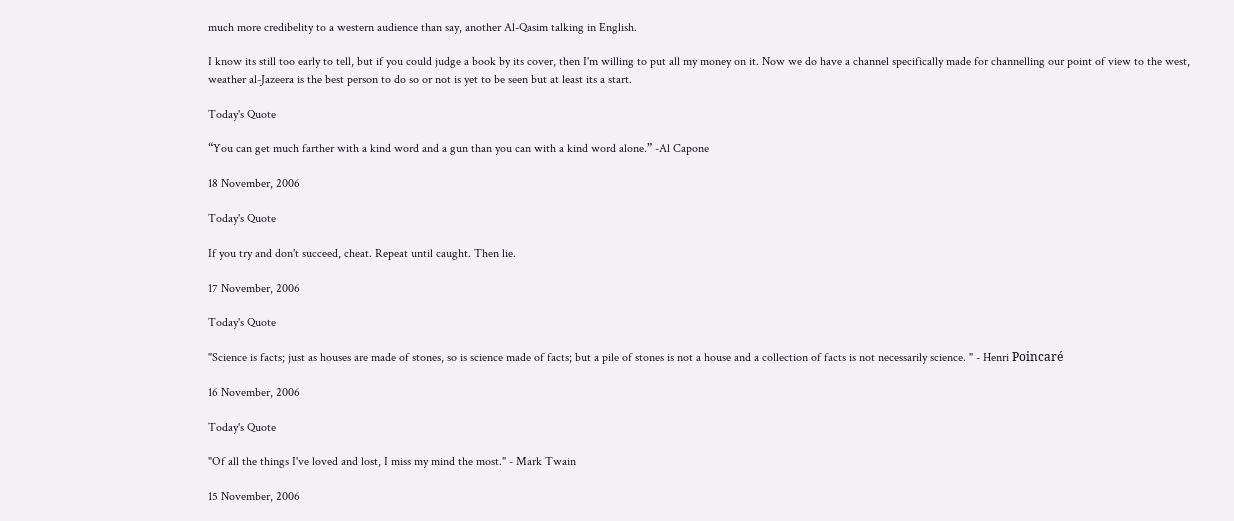much more credibelity to a western audience than say, another Al-Qasim talking in English.

I know its still too early to tell, but if you could judge a book by its cover, then I'm willing to put all my money on it. Now we do have a channel specifically made for channelling our point of view to the west, weather al-Jazeera is the best person to do so or not is yet to be seen but at least its a start.

Today's Quote

“You can get much farther with a kind word and a gun than you can with a kind word alone.” -Al Capone

18 November, 2006

Today's Quote

If you try and don't succeed, cheat. Repeat until caught. Then lie.

17 November, 2006

Today's Quote

"Science is facts; just as houses are made of stones, so is science made of facts; but a pile of stones is not a house and a collection of facts is not necessarily science. " - Henri Poincaré

16 November, 2006

Today's Quote

"Of all the things I've loved and lost, I miss my mind the most." - Mark Twain

15 November, 2006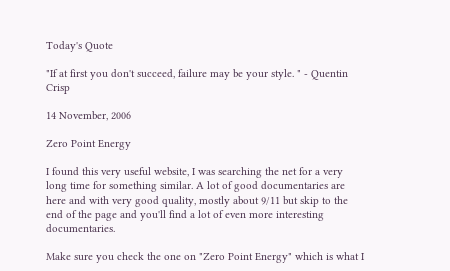Today's Quote

"If at first you don't succeed, failure may be your style. " - Quentin Crisp

14 November, 2006

Zero Point Energy

I found this very useful website, I was searching the net for a very long time for something similar. A lot of good documentaries are here and with very good quality, mostly about 9/11 but skip to the end of the page and you'll find a lot of even more interesting documentaries.

Make sure you check the one on "Zero Point Energy" which is what I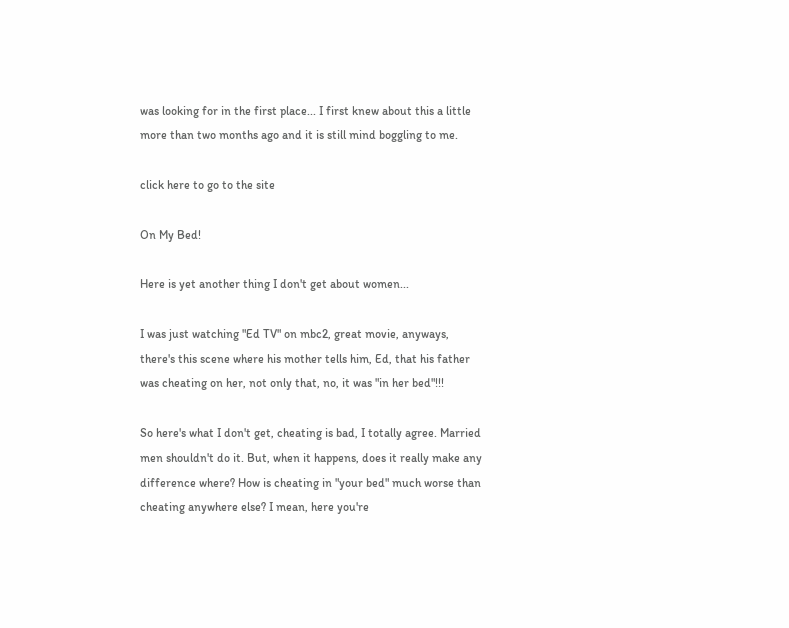was looking for in the first place... I first knew about this a little more than two months ago and it is still mind boggling to me.

click here to go to the site

On My Bed!

Here is yet another thing I don't get about women...

I was just watching "Ed TV" on mbc2, great movie, anyways, there's this scene where his mother tells him, Ed, that his father was cheating on her, not only that, no, it was "in her bed"!!!

So here's what I don't get, cheating is bad, I totally agree. Married men shouldn't do it. But, when it happens, does it really make any difference where? How is cheating in "your bed" much worse than cheating anywhere else? I mean, here you're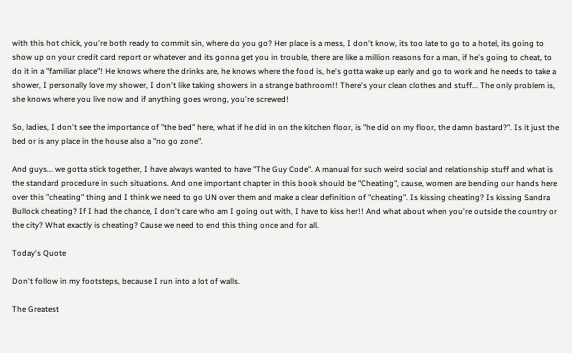with this hot chick, you're both ready to commit sin, where do you go? Her place is a mess, I don't know, its too late to go to a hotel, its going to show up on your credit card report or whatever and its gonna get you in trouble, there are like a million reasons for a man, if he's going to cheat, to do it in a "familiar place"! He knows where the drinks are, he knows where the food is, he's gotta wake up early and go to work and he needs to take a shower, I personally love my shower, I don't like taking showers in a strange bathroom!! There's your clean clothes and stuff... The only problem is, she knows where you live now and if anything goes wrong, you're screwed!

So, ladies, I don't see the importance of "the bed" here, what if he did in on the kitchen floor, is "he did on my floor, the damn bastard?". Is it just the bed or is any place in the house also a "no go zone".

And guys... we gotta stick together, I have always wanted to have "The Guy Code". A manual for such weird social and relationship stuff and what is the standard procedure in such situations. And one important chapter in this book should be "Cheating", cause, women are bending our hands here over this "cheating" thing and I think we need to go UN over them and make a clear definition of "cheating". Is kissing cheating? Is kissing Sandra Bullock cheating? If I had the chance, I don't care who am I going out with, I have to kiss her!! And what about when you're outside the country or the city? What exactly is cheating? Cause we need to end this thing once and for all.

Today's Quote

Don't follow in my footsteps, because I run into a lot of walls.

The Greatest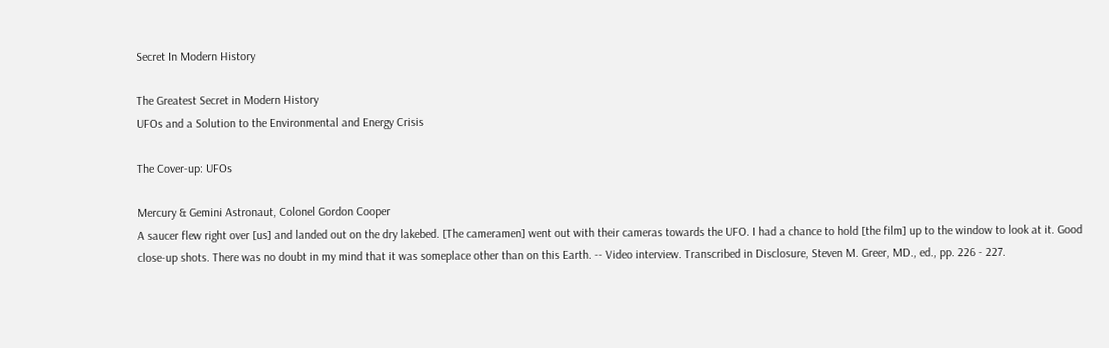Secret In Modern History

The Greatest Secret in Modern History
UFOs and a Solution to the Environmental and Energy Crisis

The Cover-up: UFOs

Mercury & Gemini Astronaut, Colonel Gordon Cooper
A saucer flew right over [us] and landed out on the dry lakebed. [The cameramen] went out with their cameras towards the UFO. I had a chance to hold [the film] up to the window to look at it. Good close-up shots. There was no doubt in my mind that it was someplace other than on this Earth. -- Video interview. Transcribed in Disclosure, Steven M. Greer, MD., ed., pp. 226 - 227.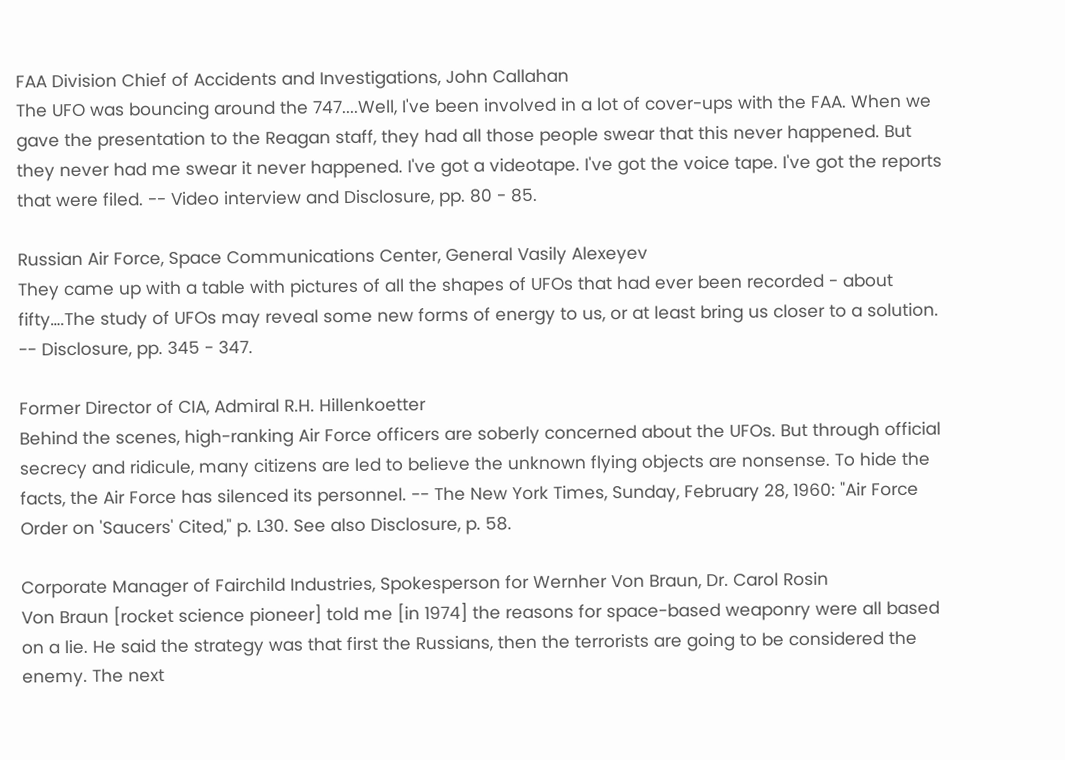FAA Division Chief of Accidents and Investigations, John Callahan
The UFO was bouncing around the 747....Well, I've been involved in a lot of cover-ups with the FAA. When we gave the presentation to the Reagan staff, they had all those people swear that this never happened. But they never had me swear it never happened. I've got a videotape. I've got the voice tape. I've got the reports that were filed. -- Video interview and Disclosure, pp. 80 - 85.

Russian Air Force, Space Communications Center, General Vasily Alexeyev
They came up with a table with pictures of all the shapes of UFOs that had ever been recorded - about fifty….The study of UFOs may reveal some new forms of energy to us, or at least bring us closer to a solution. -- Disclosure, pp. 345 - 347.

Former Director of CIA, Admiral R.H. Hillenkoetter
Behind the scenes, high-ranking Air Force officers are soberly concerned about the UFOs. But through official secrecy and ridicule, many citizens are led to believe the unknown flying objects are nonsense. To hide the facts, the Air Force has silenced its personnel. -- The New York Times, Sunday, February 28, 1960: "Air Force Order on 'Saucers' Cited," p. L30. See also Disclosure, p. 58.

Corporate Manager of Fairchild Industries, Spokesperson for Wernher Von Braun, Dr. Carol Rosin
Von Braun [rocket science pioneer] told me [in 1974] the reasons for space-based weaponry were all based on a lie. He said the strategy was that first the Russians, then the terrorists are going to be considered the enemy. The next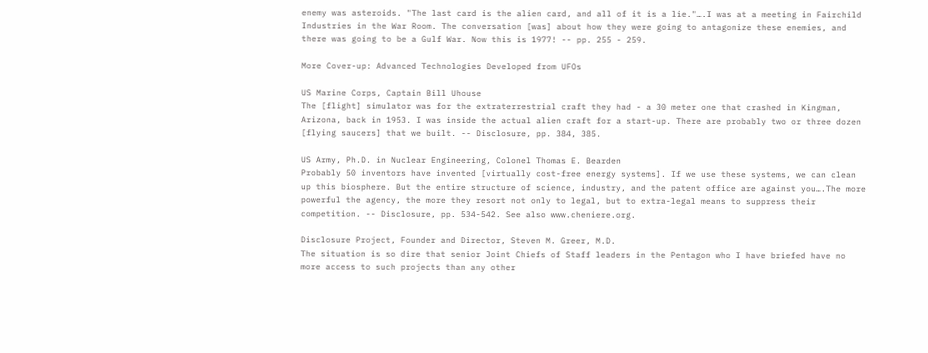enemy was asteroids. "The last card is the alien card, and all of it is a lie."….I was at a meeting in Fairchild Industries in the War Room. The conversation [was] about how they were going to antagonize these enemies, and there was going to be a Gulf War. Now this is 1977! -- pp. 255 - 259.

More Cover-up: Advanced Technologies Developed from UFOs

US Marine Corps, Captain Bill Uhouse
The [flight] simulator was for the extraterrestrial craft they had - a 30 meter one that crashed in Kingman, Arizona, back in 1953. I was inside the actual alien craft for a start-up. There are probably two or three dozen [flying saucers] that we built. -- Disclosure, pp. 384, 385.

US Army, Ph.D. in Nuclear Engineering, Colonel Thomas E. Bearden
Probably 50 inventors have invented [virtually cost-free energy systems]. If we use these systems, we can clean up this biosphere. But the entire structure of science, industry, and the patent office are against you….The more powerful the agency, the more they resort not only to legal, but to extra-legal means to suppress their competition. -- Disclosure, pp. 534-542. See also www.cheniere.org.

Disclosure Project, Founder and Director, Steven M. Greer, M.D.
The situation is so dire that senior Joint Chiefs of Staff leaders in the Pentagon who I have briefed have no more access to such projects than any other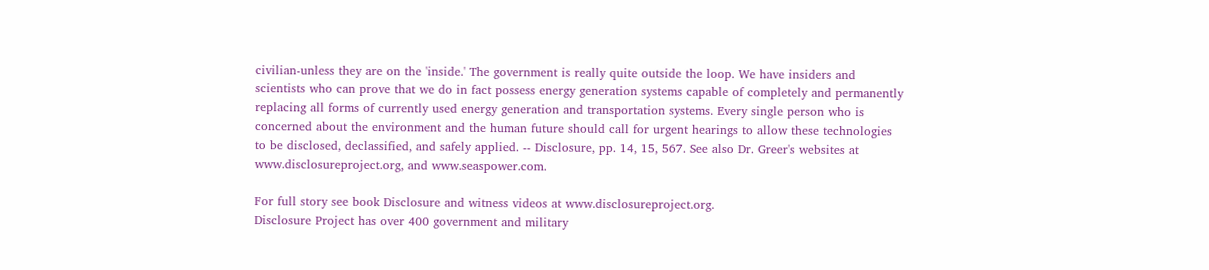civilian-unless they are on the 'inside.' The government is really quite outside the loop. We have insiders and scientists who can prove that we do in fact possess energy generation systems capable of completely and permanently replacing all forms of currently used energy generation and transportation systems. Every single person who is concerned about the environment and the human future should call for urgent hearings to allow these technologies to be disclosed, declassified, and safely applied. -- Disclosure, pp. 14, 15, 567. See also Dr. Greer's websites at www.disclosureproject.org, and www.seaspower.com.

For full story see book Disclosure and witness videos at www.disclosureproject.org.
Disclosure Project has over 400 government and military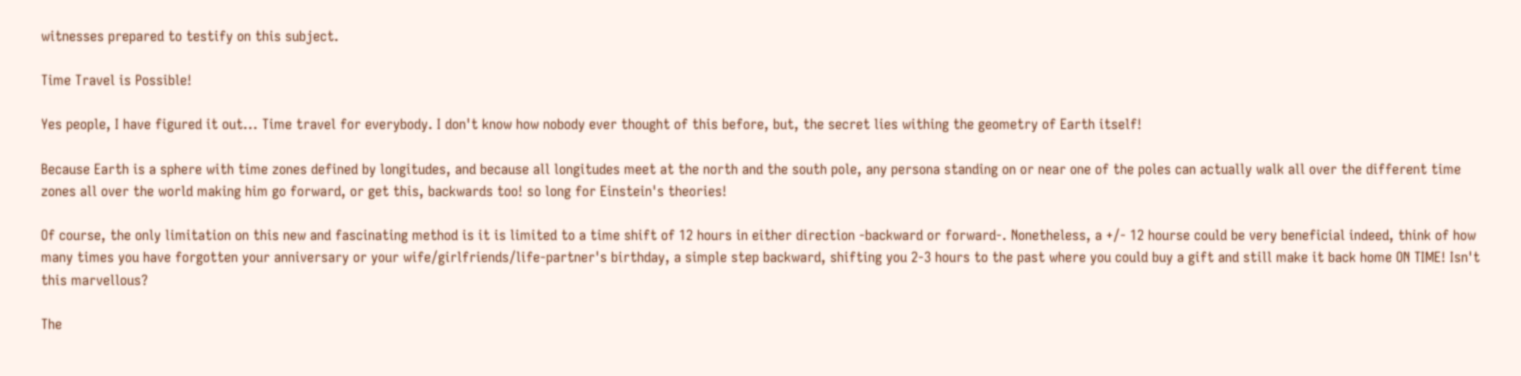witnesses prepared to testify on this subject.

Time Travel is Possible!

Yes people, I have figured it out... Time travel for everybody. I don't know how nobody ever thought of this before, but, the secret lies withing the geometry of Earth itself!

Because Earth is a sphere with time zones defined by longitudes, and because all longitudes meet at the north and the south pole, any persona standing on or near one of the poles can actually walk all over the different time zones all over the world making him go forward, or get this, backwards too! so long for Einstein's theories!

Of course, the only limitation on this new and fascinating method is it is limited to a time shift of 12 hours in either direction -backward or forward-. Nonetheless, a +/- 12 hourse could be very beneficial indeed, think of how many times you have forgotten your anniversary or your wife/girlfriends/life-partner's birthday, a simple step backward, shifting you 2-3 hours to the past where you could buy a gift and still make it back home ON TIME! Isn't this marvellous?

The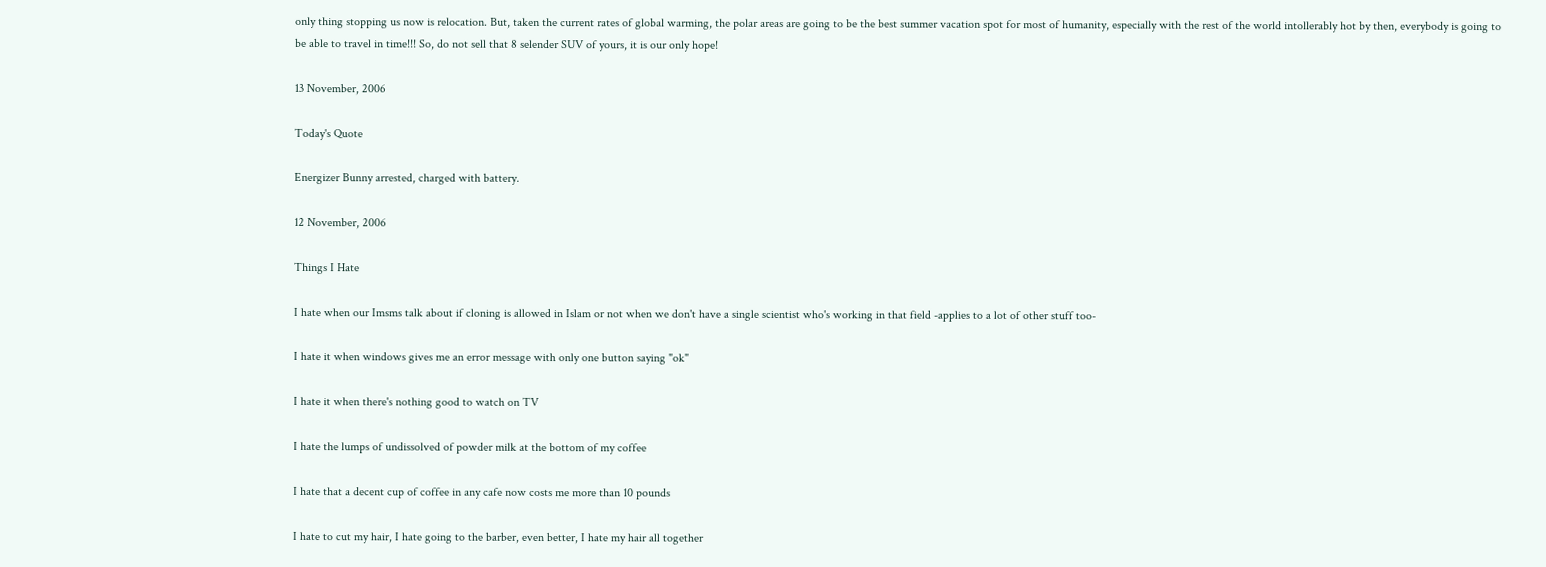only thing stopping us now is relocation. But, taken the current rates of global warming, the polar areas are going to be the best summer vacation spot for most of humanity, especially with the rest of the world intollerably hot by then, everybody is going to be able to travel in time!!! So, do not sell that 8 selender SUV of yours, it is our only hope!

13 November, 2006

Today's Quote

Energizer Bunny arrested, charged with battery.

12 November, 2006

Things I Hate

I hate when our Imsms talk about if cloning is allowed in Islam or not when we don't have a single scientist who's working in that field -applies to a lot of other stuff too-

I hate it when windows gives me an error message with only one button saying "ok"

I hate it when there's nothing good to watch on TV

I hate the lumps of undissolved of powder milk at the bottom of my coffee

I hate that a decent cup of coffee in any cafe now costs me more than 10 pounds

I hate to cut my hair, I hate going to the barber, even better, I hate my hair all together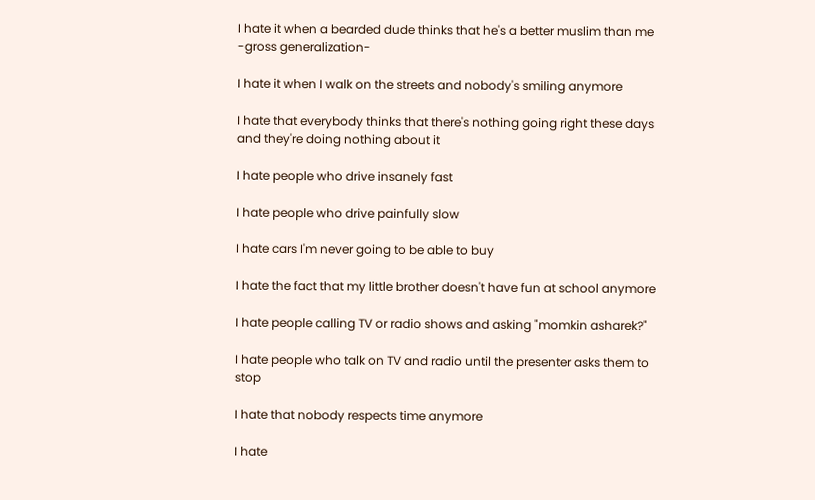I hate it when a bearded dude thinks that he's a better muslim than me -gross generalization-

I hate it when I walk on the streets and nobody's smiling anymore

I hate that everybody thinks that there's nothing going right these days and they're doing nothing about it

I hate people who drive insanely fast

I hate people who drive painfully slow

I hate cars I'm never going to be able to buy

I hate the fact that my little brother doesn't have fun at school anymore

I hate people calling TV or radio shows and asking "momkin asharek?"

I hate people who talk on TV and radio until the presenter asks them to stop

I hate that nobody respects time anymore

I hate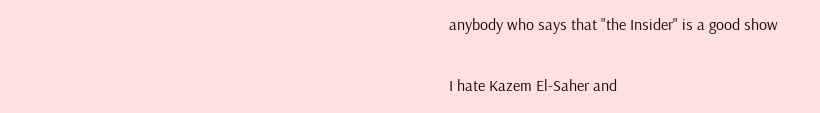anybody who says that "the Insider" is a good show

I hate Kazem El-Saher and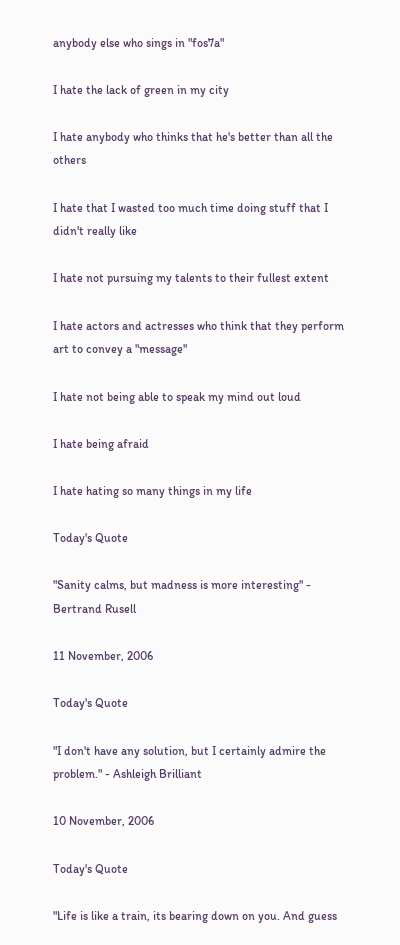anybody else who sings in "fos7a"

I hate the lack of green in my city

I hate anybody who thinks that he's better than all the others

I hate that I wasted too much time doing stuff that I didn't really like

I hate not pursuing my talents to their fullest extent

I hate actors and actresses who think that they perform art to convey a "message"

I hate not being able to speak my mind out loud

I hate being afraid

I hate hating so many things in my life

Today's Quote

"Sanity calms, but madness is more interesting" - Bertrand Rusell

11 November, 2006

Today's Quote

"I don't have any solution, but I certainly admire the problem." - Ashleigh Brilliant

10 November, 2006

Today's Quote

"Life is like a train, its bearing down on you. And guess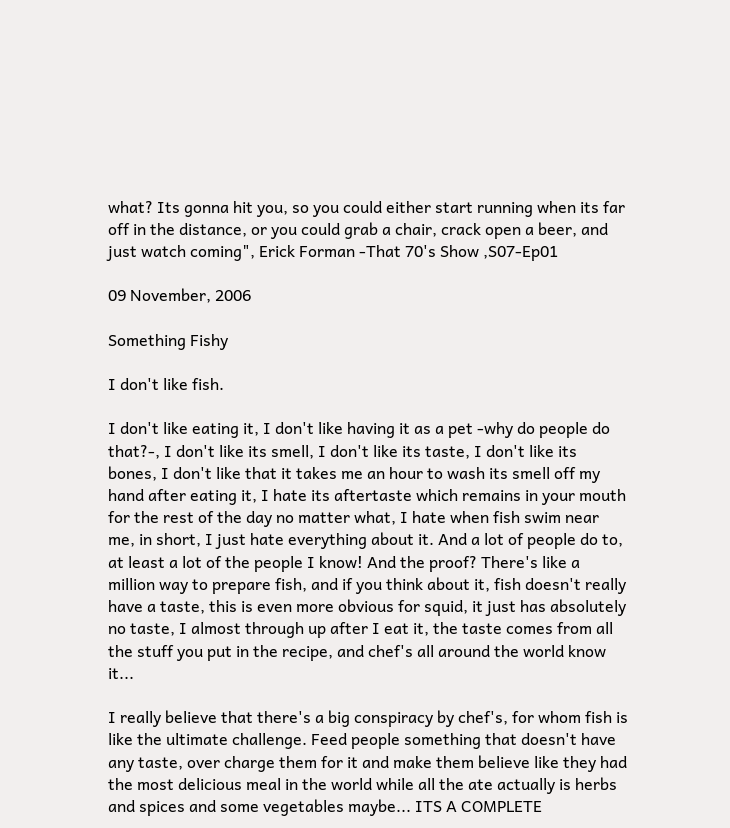what? Its gonna hit you, so you could either start running when its far off in the distance, or you could grab a chair, crack open a beer, and just watch coming", Erick Forman -That 70's Show ,S07-Ep01

09 November, 2006

Something Fishy

I don't like fish.

I don't like eating it, I don't like having it as a pet -why do people do that?-, I don't like its smell, I don't like its taste, I don't like its bones, I don't like that it takes me an hour to wash its smell off my hand after eating it, I hate its aftertaste which remains in your mouth for the rest of the day no matter what, I hate when fish swim near me, in short, I just hate everything about it. And a lot of people do to, at least a lot of the people I know! And the proof? There's like a million way to prepare fish, and if you think about it, fish doesn't really have a taste, this is even more obvious for squid, it just has absolutely no taste, I almost through up after I eat it, the taste comes from all the stuff you put in the recipe, and chef's all around the world know it...

I really believe that there's a big conspiracy by chef's, for whom fish is like the ultimate challenge. Feed people something that doesn't have any taste, over charge them for it and make them believe like they had the most delicious meal in the world while all the ate actually is herbs and spices and some vegetables maybe... ITS A COMPLETE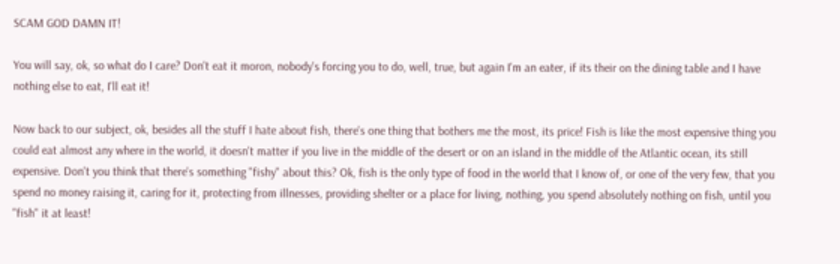SCAM GOD DAMN IT!

You will say, ok, so what do I care? Don't eat it moron, nobody's forcing you to do, well, true, but again I'm an eater, if its their on the dining table and I have nothing else to eat, I'll eat it!

Now back to our subject, ok, besides all the stuff I hate about fish, there's one thing that bothers me the most, its price! Fish is like the most expensive thing you could eat almost any where in the world, it doesn't matter if you live in the middle of the desert or on an island in the middle of the Atlantic ocean, its still expensive. Don't you think that there's something "fishy" about this? Ok, fish is the only type of food in the world that I know of, or one of the very few, that you spend no money raising it, caring for it, protecting from illnesses, providing shelter or a place for living, nothing, you spend absolutely nothing on fish, until you "fish" it at least!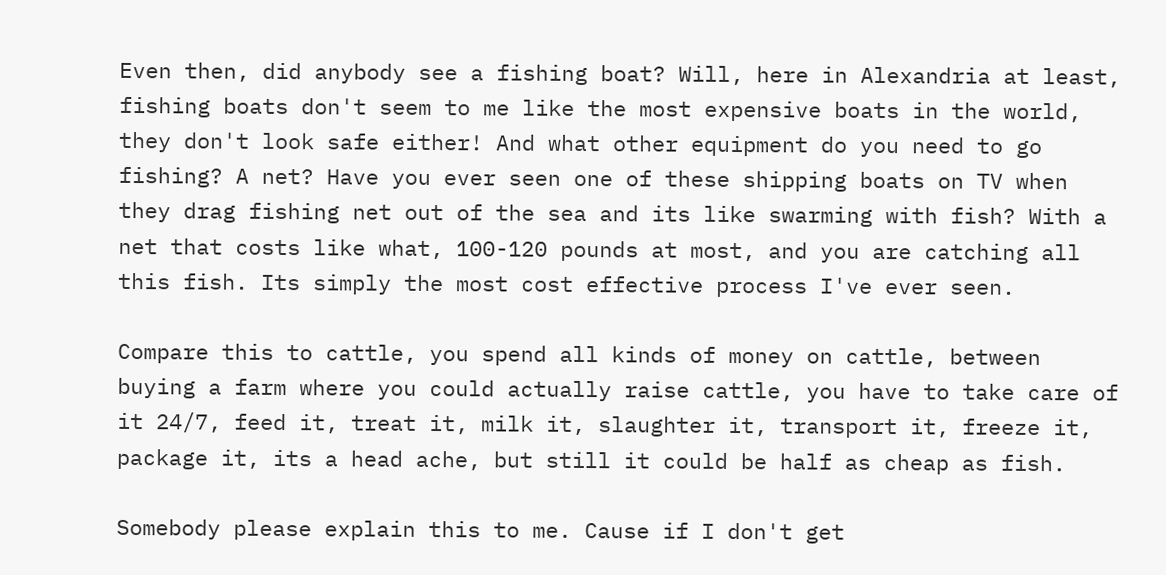Even then, did anybody see a fishing boat? Will, here in Alexandria at least, fishing boats don't seem to me like the most expensive boats in the world, they don't look safe either! And what other equipment do you need to go fishing? A net? Have you ever seen one of these shipping boats on TV when they drag fishing net out of the sea and its like swarming with fish? With a net that costs like what, 100-120 pounds at most, and you are catching all this fish. Its simply the most cost effective process I've ever seen.

Compare this to cattle, you spend all kinds of money on cattle, between buying a farm where you could actually raise cattle, you have to take care of it 24/7, feed it, treat it, milk it, slaughter it, transport it, freeze it, package it, its a head ache, but still it could be half as cheap as fish.

Somebody please explain this to me. Cause if I don't get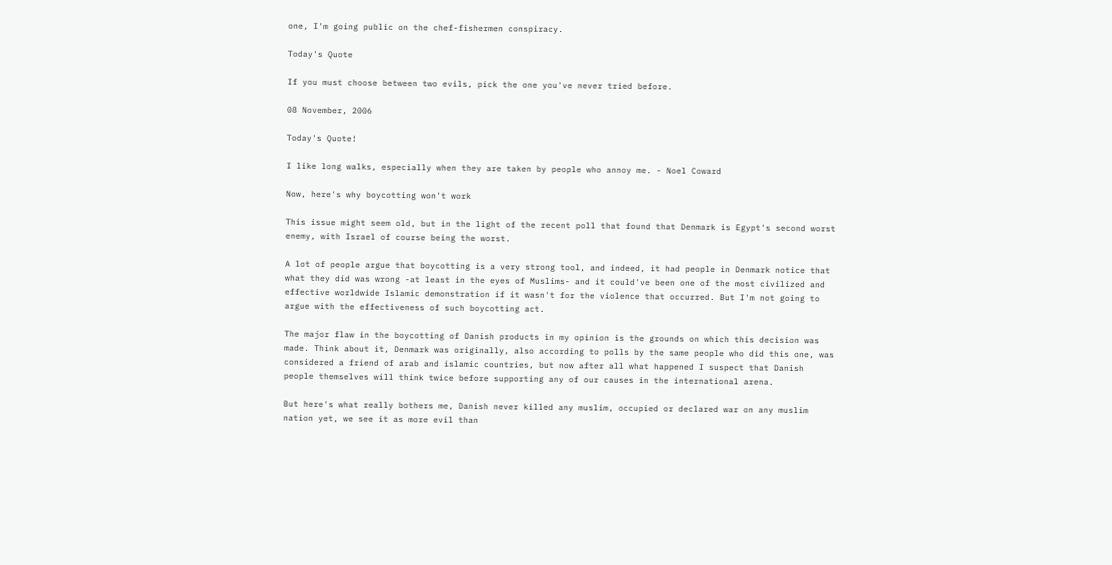one, I'm going public on the chef-fishermen conspiracy.

Today's Quote

If you must choose between two evils, pick the one you've never tried before.

08 November, 2006

Today's Quote!

I like long walks, especially when they are taken by people who annoy me. - Noel Coward

Now, here's why boycotting won't work

This issue might seem old, but in the light of the recent poll that found that Denmark is Egypt's second worst enemy, with Israel of course being the worst.

A lot of people argue that boycotting is a very strong tool, and indeed, it had people in Denmark notice that what they did was wrong -at least in the eyes of Muslims- and it could've been one of the most civilized and effective worldwide Islamic demonstration if it wasn't for the violence that occurred. But I'm not going to argue with the effectiveness of such boycotting act.

The major flaw in the boycotting of Danish products in my opinion is the grounds on which this decision was made. Think about it, Denmark was originally, also according to polls by the same people who did this one, was considered a friend of arab and islamic countries, but now after all what happened I suspect that Danish people themselves will think twice before supporting any of our causes in the international arena.

But here's what really bothers me, Danish never killed any muslim, occupied or declared war on any muslim nation yet, we see it as more evil than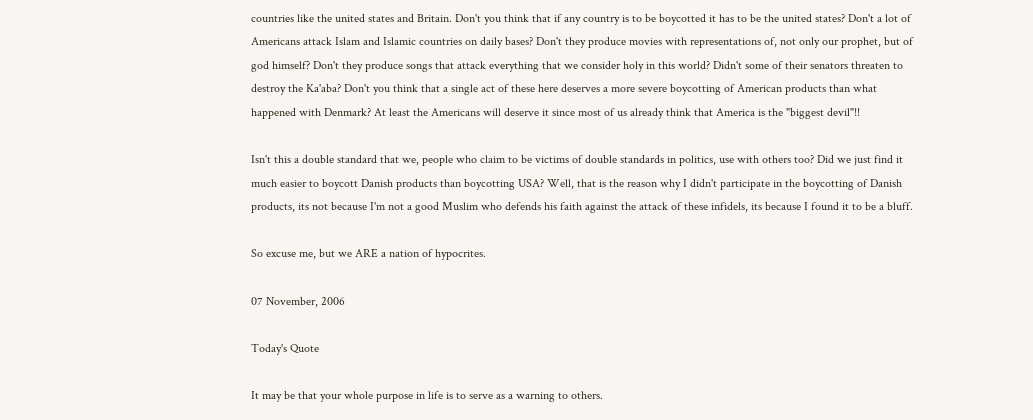countries like the united states and Britain. Don't you think that if any country is to be boycotted it has to be the united states? Don't a lot of Americans attack Islam and Islamic countries on daily bases? Don't they produce movies with representations of, not only our prophet, but of god himself? Don't they produce songs that attack everything that we consider holy in this world? Didn't some of their senators threaten to destroy the Ka'aba? Don't you think that a single act of these here deserves a more severe boycotting of American products than what happened with Denmark? At least the Americans will deserve it since most of us already think that America is the "biggest devil"!!

Isn't this a double standard that we, people who claim to be victims of double standards in politics, use with others too? Did we just find it much easier to boycott Danish products than boycotting USA? Well, that is the reason why I didn't participate in the boycotting of Danish products, its not because I'm not a good Muslim who defends his faith against the attack of these infidels, its because I found it to be a bluff.

So excuse me, but we ARE a nation of hypocrites.

07 November, 2006

Today's Quote

It may be that your whole purpose in life is to serve as a warning to others.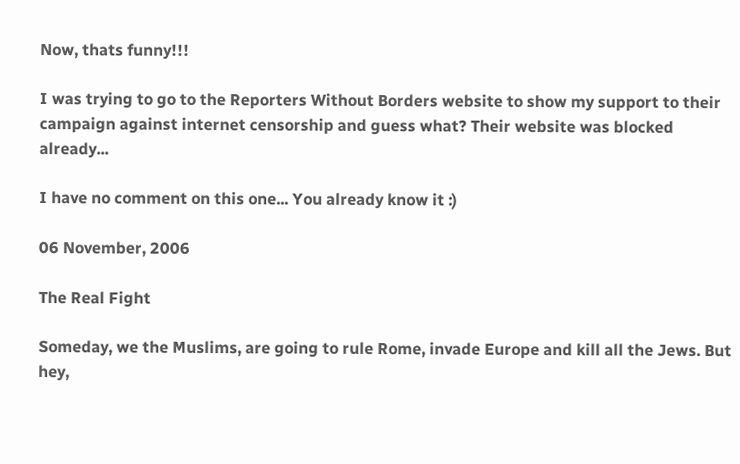Now, thats funny!!!

I was trying to go to the Reporters Without Borders website to show my support to their campaign against internet censorship and guess what? Their website was blocked already...

I have no comment on this one... You already know it :)

06 November, 2006

The Real Fight

Someday, we the Muslims, are going to rule Rome, invade Europe and kill all the Jews. But hey,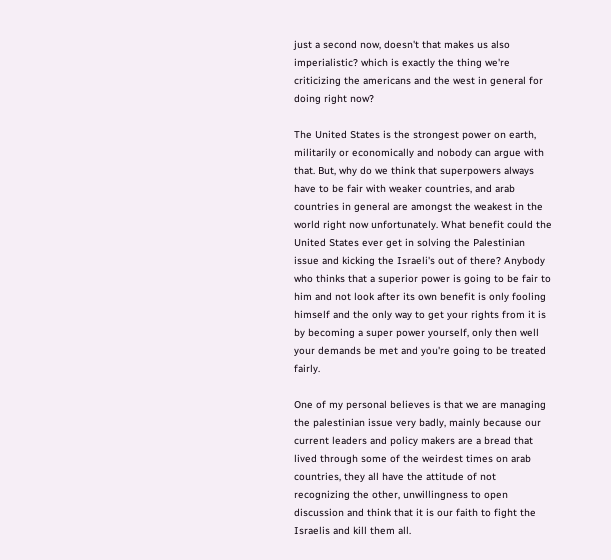just a second now, doesn't that makes us also imperialistic? which is exactly the thing we're criticizing the americans and the west in general for doing right now?

The United States is the strongest power on earth, militarily or economically and nobody can argue with that. But, why do we think that superpowers always have to be fair with weaker countries, and arab countries in general are amongst the weakest in the world right now unfortunately. What benefit could the United States ever get in solving the Palestinian issue and kicking the Israeli's out of there? Anybody who thinks that a superior power is going to be fair to him and not look after its own benefit is only fooling himself and the only way to get your rights from it is by becoming a super power yourself, only then well your demands be met and you're going to be treated fairly.

One of my personal believes is that we are managing the palestinian issue very badly, mainly because our current leaders and policy makers are a bread that lived through some of the weirdest times on arab countries, they all have the attitude of not recognizing the other, unwillingness to open discussion and think that it is our faith to fight the Israelis and kill them all.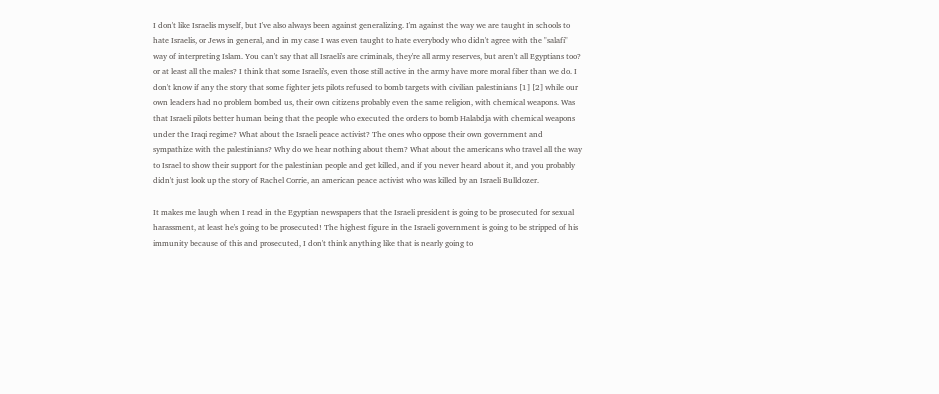I don't like Israelis myself, but I've also always been against generalizing. I'm against the way we are taught in schools to hate Israelis, or Jews in general, and in my case I was even taught to hate everybody who didn't agree with the "salafi" way of interpreting Islam. You can't say that all Israeli's are criminals, they're all army reserves, but aren't all Egyptians too? or at least all the males? I think that some Israeli's, even those still active in the army have more moral fiber than we do. I don't know if any the story that some fighter jets pilots refused to bomb targets with civilian palestinians [1] [2] while our own leaders had no problem bombed us, their own citizens probably even the same religion, with chemical weapons. Was that Israeli pilots better human being that the people who executed the orders to bomb Halabdja with chemical weapons under the Iraqi regime? What about the Israeli peace activist? The ones who oppose their own government and sympathize with the palestinians? Why do we hear nothing about them? What about the americans who travel all the way to Israel to show their support for the palestinian people and get killed, and if you never heard about it, and you probably didn't just look up the story of Rachel Corrie, an american peace activist who was killed by an Israeli Bulldozer.

It makes me laugh when I read in the Egyptian newspapers that the Israeli president is going to be prosecuted for sexual harassment, at least he's going to be prosecuted! The highest figure in the Israeli government is going to be stripped of his immunity because of this and prosecuted, I don't think anything like that is nearly going to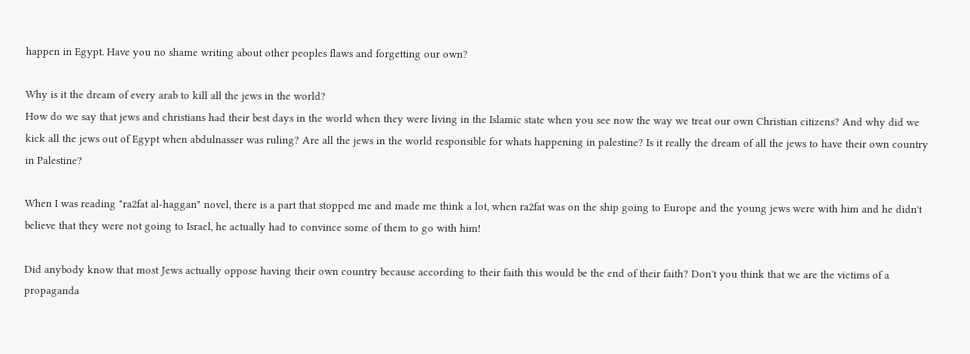happen in Egypt. Have you no shame writing about other peoples flaws and forgetting our own?

Why is it the dream of every arab to kill all the jews in the world?
How do we say that jews and christians had their best days in the world when they were living in the Islamic state when you see now the way we treat our own Christian citizens? And why did we kick all the jews out of Egypt when abdulnasser was ruling? Are all the jews in the world responsible for whats happening in palestine? Is it really the dream of all the jews to have their own country in Palestine?

When I was reading "ra2fat al-haggan" novel, there is a part that stopped me and made me think a lot, when ra2fat was on the ship going to Europe and the young jews were with him and he didn't believe that they were not going to Israel, he actually had to convince some of them to go with him!

Did anybody know that most Jews actually oppose having their own country because according to their faith this would be the end of their faith? Don't you think that we are the victims of a propaganda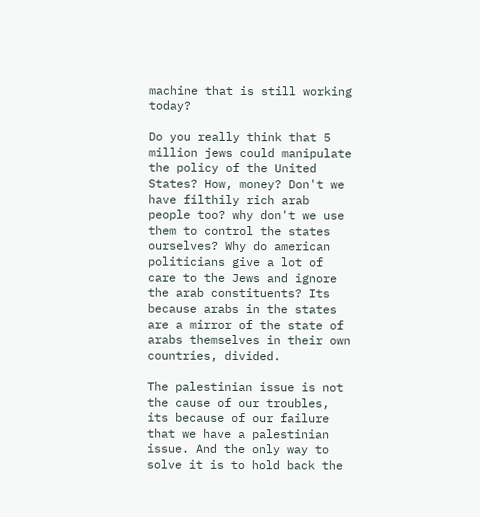machine that is still working today?

Do you really think that 5 million jews could manipulate the policy of the United States? How, money? Don't we have filthily rich arab people too? why don't we use them to control the states ourselves? Why do american politicians give a lot of care to the Jews and ignore the arab constituents? Its because arabs in the states are a mirror of the state of arabs themselves in their own countries, divided.

The palestinian issue is not the cause of our troubles, its because of our failure that we have a palestinian issue. And the only way to solve it is to hold back the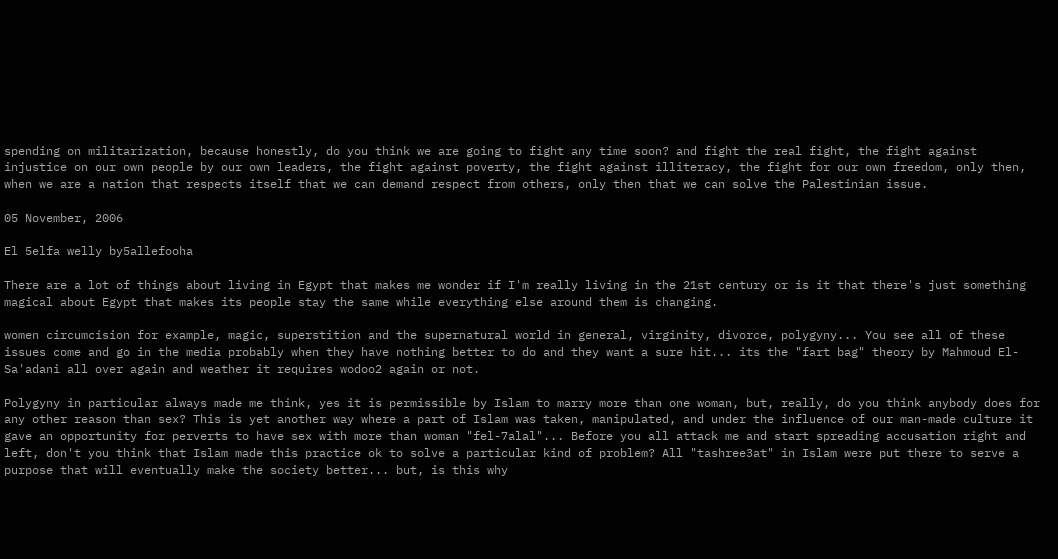spending on militarization, because honestly, do you think we are going to fight any time soon? and fight the real fight, the fight against injustice on our own people by our own leaders, the fight against poverty, the fight against illiteracy, the fight for our own freedom, only then, when we are a nation that respects itself that we can demand respect from others, only then that we can solve the Palestinian issue.

05 November, 2006

El 5elfa welly by5allefooha

There are a lot of things about living in Egypt that makes me wonder if I'm really living in the 21st century or is it that there's just something magical about Egypt that makes its people stay the same while everything else around them is changing.

women circumcision for example, magic, superstition and the supernatural world in general, virginity, divorce, polygyny... You see all of these issues come and go in the media probably when they have nothing better to do and they want a sure hit... its the "fart bag" theory by Mahmoud El-Sa'adani all over again and weather it requires wodoo2 again or not.

Polygyny in particular always made me think, yes it is permissible by Islam to marry more than one woman, but, really, do you think anybody does for any other reason than sex? This is yet another way where a part of Islam was taken, manipulated, and under the influence of our man-made culture it gave an opportunity for perverts to have sex with more than woman "fel-7alal"... Before you all attack me and start spreading accusation right and left, don't you think that Islam made this practice ok to solve a particular kind of problem? All "tashree3at" in Islam were put there to serve a purpose that will eventually make the society better... but, is this why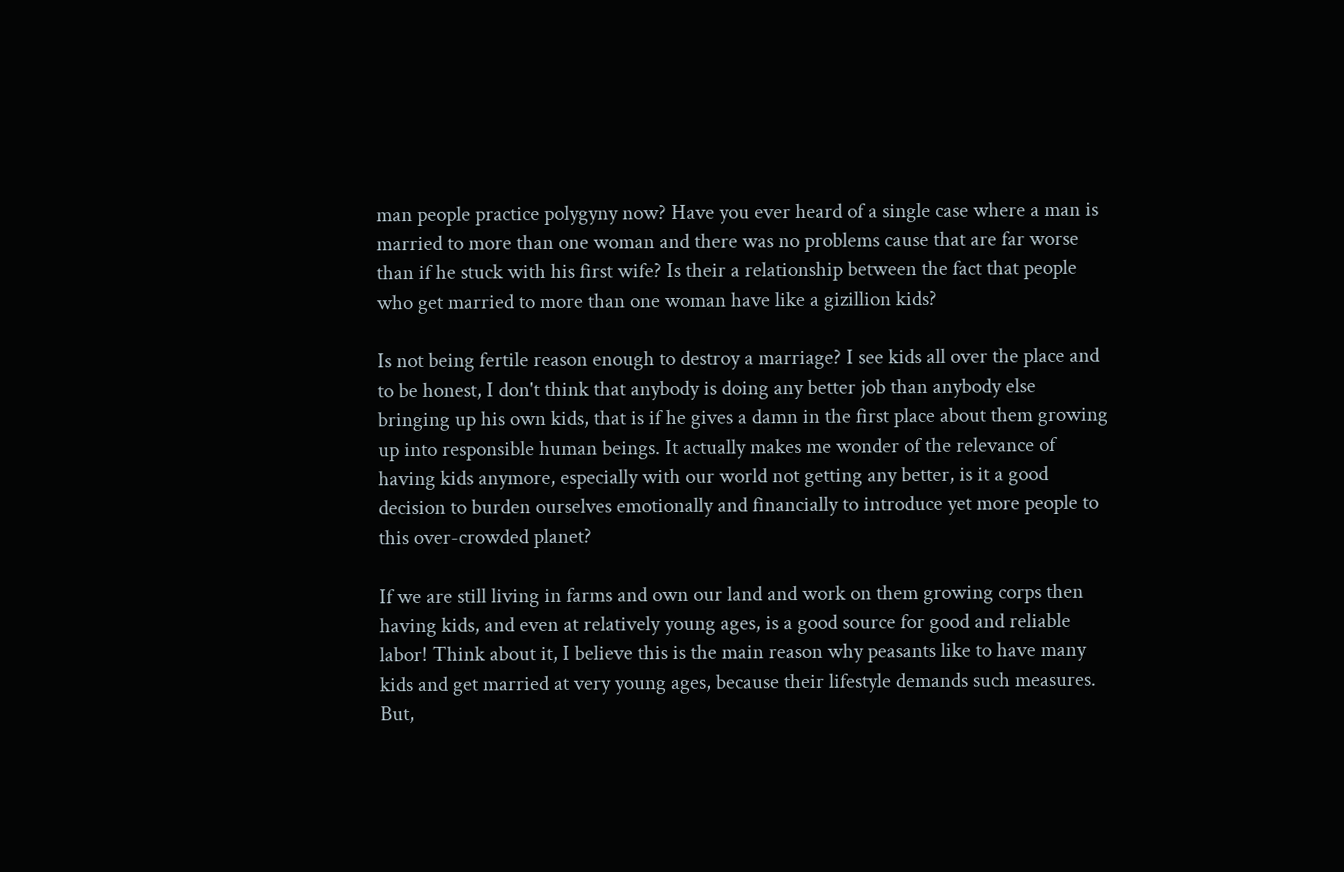man people practice polygyny now? Have you ever heard of a single case where a man is married to more than one woman and there was no problems cause that are far worse than if he stuck with his first wife? Is their a relationship between the fact that people who get married to more than one woman have like a gizillion kids?

Is not being fertile reason enough to destroy a marriage? I see kids all over the place and to be honest, I don't think that anybody is doing any better job than anybody else bringing up his own kids, that is if he gives a damn in the first place about them growing up into responsible human beings. It actually makes me wonder of the relevance of having kids anymore, especially with our world not getting any better, is it a good decision to burden ourselves emotionally and financially to introduce yet more people to this over-crowded planet?

If we are still living in farms and own our land and work on them growing corps then having kids, and even at relatively young ages, is a good source for good and reliable labor! Think about it, I believe this is the main reason why peasants like to have many kids and get married at very young ages, because their lifestyle demands such measures. But,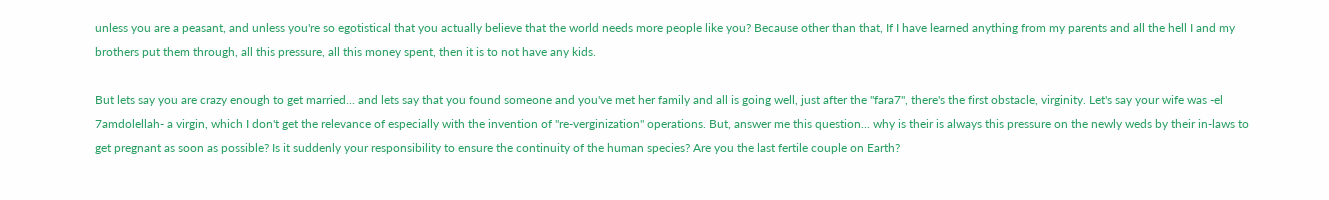unless you are a peasant, and unless you're so egotistical that you actually believe that the world needs more people like you? Because other than that, If I have learned anything from my parents and all the hell I and my brothers put them through, all this pressure, all this money spent, then it is to not have any kids.

But lets say you are crazy enough to get married... and lets say that you found someone and you've met her family and all is going well, just after the "fara7", there's the first obstacle, virginity. Let's say your wife was -el 7amdolellah- a virgin, which I don't get the relevance of especially with the invention of "re-verginization" operations. But, answer me this question... why is their is always this pressure on the newly weds by their in-laws to get pregnant as soon as possible? Is it suddenly your responsibility to ensure the continuity of the human species? Are you the last fertile couple on Earth?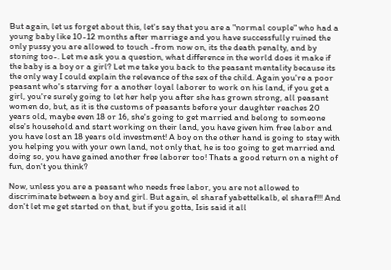But again, let us forget about this, let's say that you are a "normal couple" who had a young baby like 10-12 months after marriage and you have successfully ruined the only pussy you are allowed to touch -from now on, its the death penalty, and by stoning too-. Let me ask you a question, what difference in the world does it make if the baby is a boy or a girl? Let me take you back to the peasant mentality because its the only way I could explain the relevance of the sex of the child. Again you're a poor peasant who's starving for a another loyal laborer to work on his land, if you get a girl, you're surely going to let her help you after she has grown strong, all peasant women do, but, as it is the customs of peasants before your daughter reaches 20 years old, maybe even 18 or 16, she's going to get married and belong to someone else's household and start working on their land, you have given him free labor and you have lost an 18 years old investment! A boy on the other hand is going to stay with you helping you with your own land, not only that, he is too going to get married and doing so, you have gained another free laborer too! Thats a good return on a night of fun, don't you think?

Now, unless you are a peasant who needs free labor, you are not allowed to discriminate between a boy and girl. But again, el sharaf yabettelkalb, el sharaf!!! And don't let me get started on that, but if you gotta, Isis said it all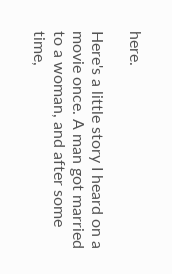here.

Here's a little story I heard on a movie once. A man got married to a woman, and after some time,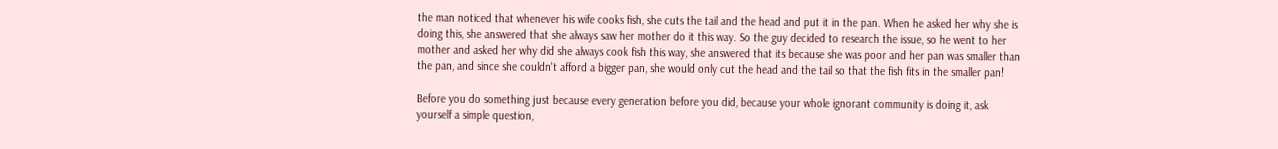the man noticed that whenever his wife cooks fish, she cuts the tail and the head and put it in the pan. When he asked her why she is doing this, she answered that she always saw her mother do it this way. So the guy decided to research the issue, so he went to her mother and asked her why did she always cook fish this way, she answered that its because she was poor and her pan was smaller than the pan, and since she couldn't afford a bigger pan, she would only cut the head and the tail so that the fish fits in the smaller pan!

Before you do something just because every generation before you did, because your whole ignorant community is doing it, ask yourself a simple question,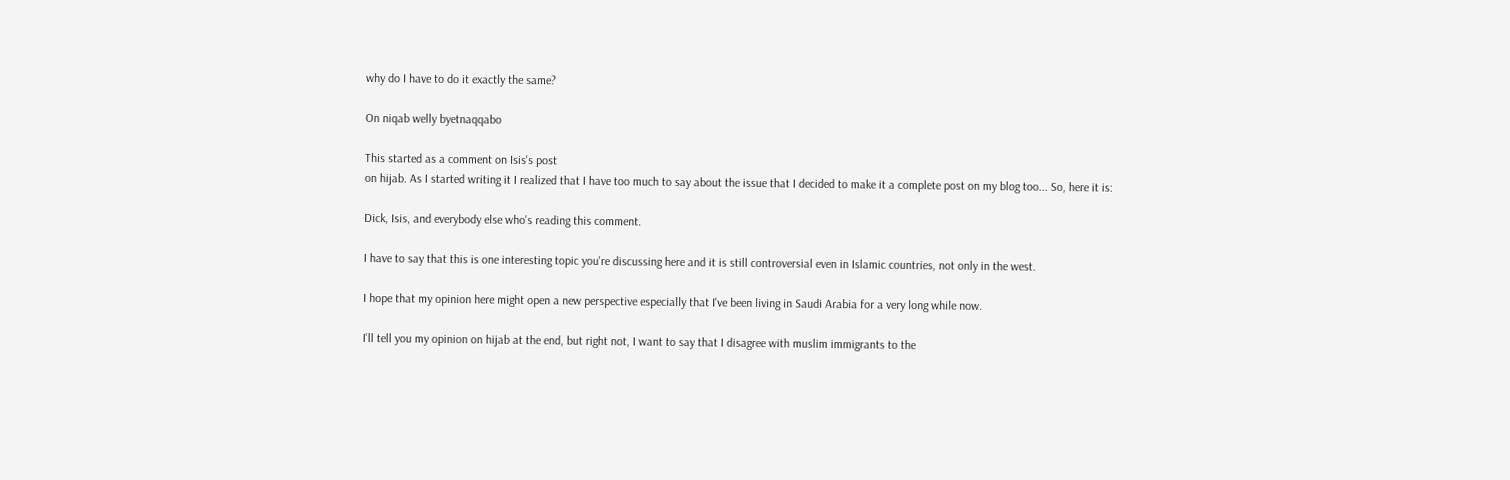why do I have to do it exactly the same?

On niqab welly byetnaqqabo

This started as a comment on Isis's post
on hijab. As I started writing it I realized that I have too much to say about the issue that I decided to make it a complete post on my blog too... So, here it is:

Dick, Isis, and everybody else who's reading this comment.

I have to say that this is one interesting topic you're discussing here and it is still controversial even in Islamic countries, not only in the west.

I hope that my opinion here might open a new perspective especially that I've been living in Saudi Arabia for a very long while now.

I'll tell you my opinion on hijab at the end, but right not, I want to say that I disagree with muslim immigrants to the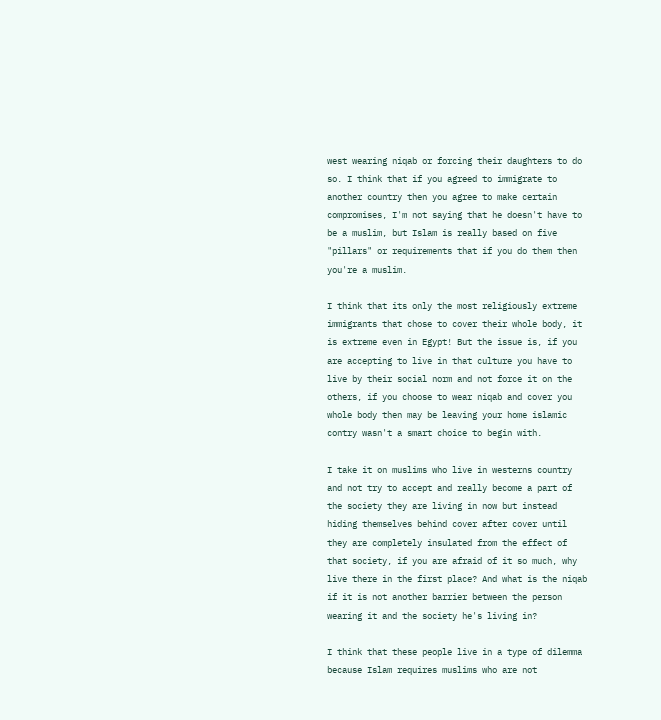west wearing niqab or forcing their daughters to do so. I think that if you agreed to immigrate to another country then you agree to make certain compromises, I'm not saying that he doesn't have to be a muslim, but Islam is really based on five "pillars" or requirements that if you do them then you're a muslim.

I think that its only the most religiously extreme immigrants that chose to cover their whole body, it is extreme even in Egypt! But the issue is, if you are accepting to live in that culture you have to live by their social norm and not force it on the others, if you choose to wear niqab and cover you whole body then may be leaving your home islamic contry wasn't a smart choice to begin with.

I take it on muslims who live in westerns country and not try to accept and really become a part of the society they are living in now but instead hiding themselves behind cover after cover until they are completely insulated from the effect of that society, if you are afraid of it so much, why live there in the first place? And what is the niqab if it is not another barrier between the person wearing it and the society he's living in?

I think that these people live in a type of dilemma because Islam requires muslims who are not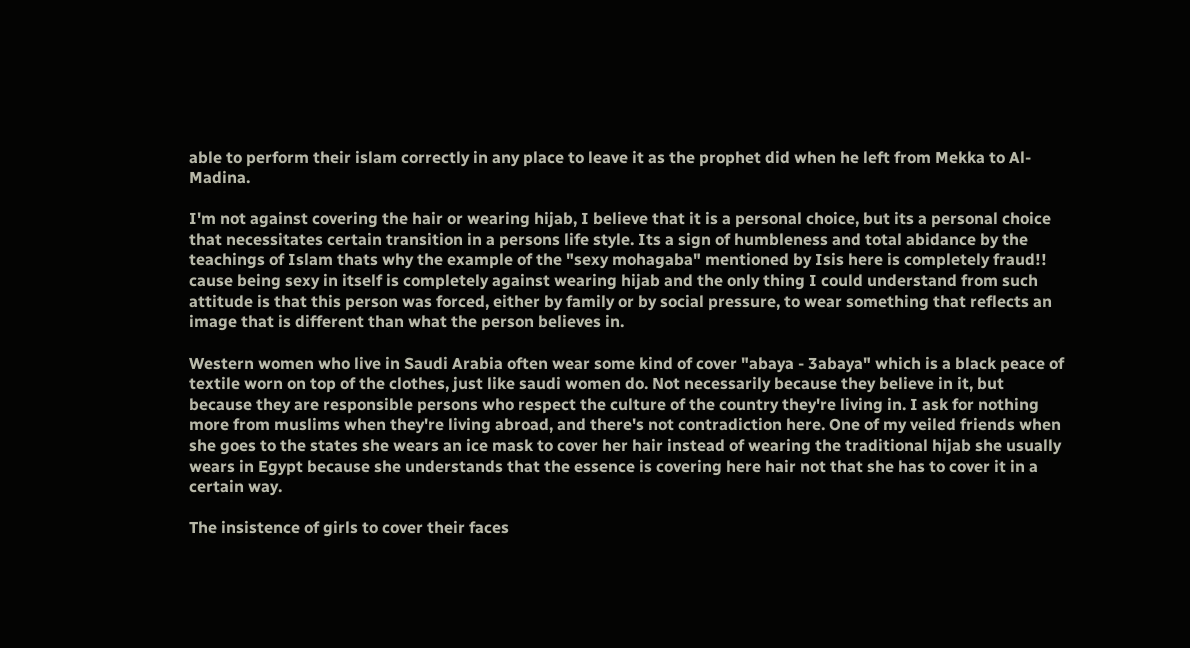able to perform their islam correctly in any place to leave it as the prophet did when he left from Mekka to Al-Madina.

I'm not against covering the hair or wearing hijab, I believe that it is a personal choice, but its a personal choice that necessitates certain transition in a persons life style. Its a sign of humbleness and total abidance by the teachings of Islam thats why the example of the "sexy mohagaba" mentioned by Isis here is completely fraud!! cause being sexy in itself is completely against wearing hijab and the only thing I could understand from such attitude is that this person was forced, either by family or by social pressure, to wear something that reflects an image that is different than what the person believes in.

Western women who live in Saudi Arabia often wear some kind of cover "abaya - 3abaya" which is a black peace of textile worn on top of the clothes, just like saudi women do. Not necessarily because they believe in it, but because they are responsible persons who respect the culture of the country they're living in. I ask for nothing more from muslims when they're living abroad, and there's not contradiction here. One of my veiled friends when she goes to the states she wears an ice mask to cover her hair instead of wearing the traditional hijab she usually wears in Egypt because she understands that the essence is covering here hair not that she has to cover it in a certain way.

The insistence of girls to cover their faces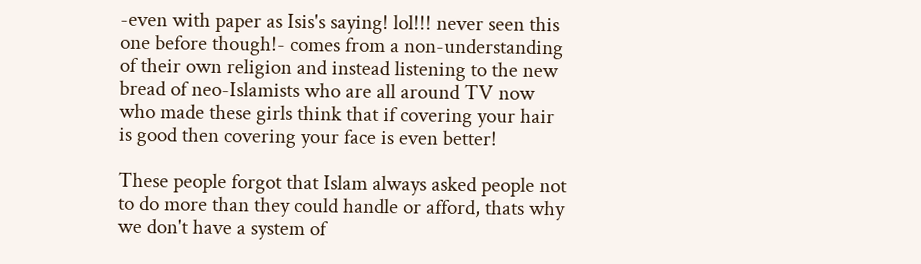-even with paper as Isis's saying! lol!!! never seen this one before though!- comes from a non-understanding of their own religion and instead listening to the new bread of neo-Islamists who are all around TV now who made these girls think that if covering your hair is good then covering your face is even better!

These people forgot that Islam always asked people not to do more than they could handle or afford, thats why we don't have a system of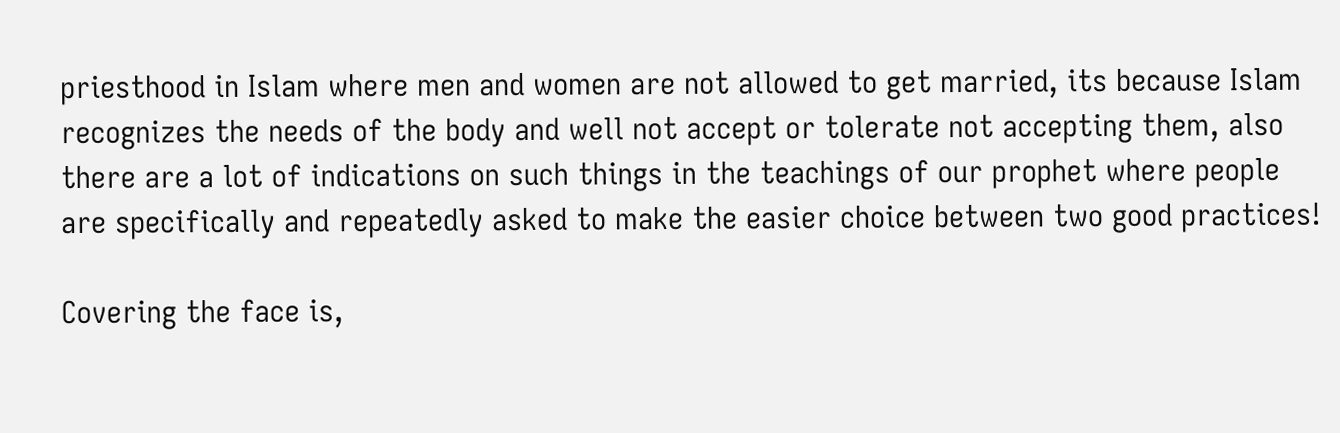priesthood in Islam where men and women are not allowed to get married, its because Islam recognizes the needs of the body and well not accept or tolerate not accepting them, also there are a lot of indications on such things in the teachings of our prophet where people are specifically and repeatedly asked to make the easier choice between two good practices!

Covering the face is,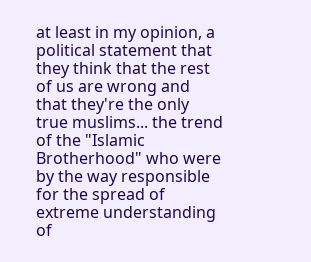at least in my opinion, a political statement that they think that the rest of us are wrong and that they're the only true muslims... the trend of the "Islamic Brotherhood" who were by the way responsible for the spread of extreme understanding of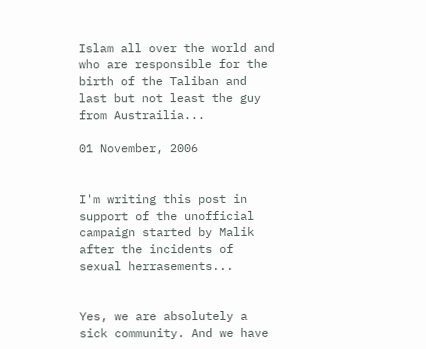Islam all over the world and who are responsible for the birth of the Taliban and last but not least the guy from Austrailia...

01 November, 2006


I'm writing this post in support of the unofficial campaign started by Malik after the incidents of sexual herrasements...


Yes, we are absolutely a sick community. And we have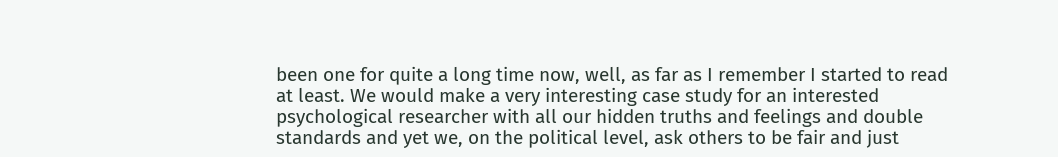been one for quite a long time now, well, as far as I remember I started to read at least. We would make a very interesting case study for an interested psychological researcher with all our hidden truths and feelings and double standards and yet we, on the political level, ask others to be fair and just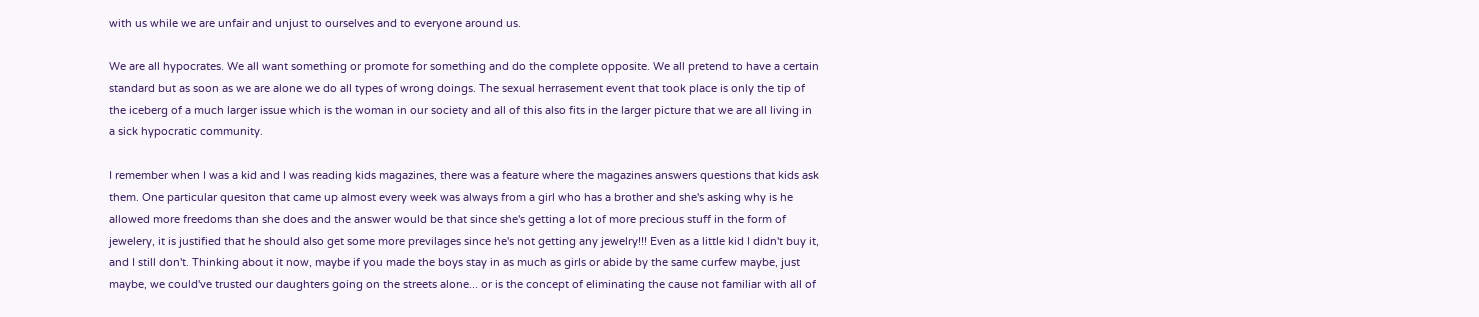with us while we are unfair and unjust to ourselves and to everyone around us.

We are all hypocrates. We all want something or promote for something and do the complete opposite. We all pretend to have a certain standard but as soon as we are alone we do all types of wrong doings. The sexual herrasement event that took place is only the tip of the iceberg of a much larger issue which is the woman in our society and all of this also fits in the larger picture that we are all living in a sick hypocratic community.

I remember when I was a kid and I was reading kids magazines, there was a feature where the magazines answers questions that kids ask them. One particular quesiton that came up almost every week was always from a girl who has a brother and she's asking why is he allowed more freedoms than she does and the answer would be that since she's getting a lot of more precious stuff in the form of jewelery, it is justified that he should also get some more previlages since he's not getting any jewelry!!! Even as a little kid I didn't buy it, and I still don't. Thinking about it now, maybe if you made the boys stay in as much as girls or abide by the same curfew maybe, just maybe, we could've trusted our daughters going on the streets alone... or is the concept of eliminating the cause not familiar with all of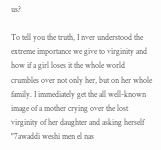us?

To tell you the truth, I nver understood the extreme importance we give to virginity and how if a girl loses it the whole world crumbles over not only her, but on her whole family. I immediately get the all well-known image of a mother crying over the lost virginity of her daughter and asking herself "7awaddi weshi men el nas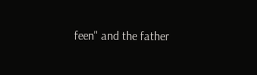feen" and the father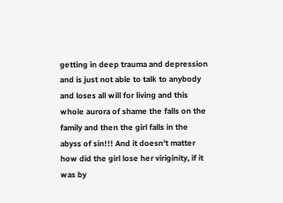getting in deep trauma and depression and is just not able to talk to anybody and loses all will for living and this whole aurora of shame the falls on the family and then the girl falls in the abyss of sin!!! And it doesn't matter how did the girl lose her viriginity, if it was by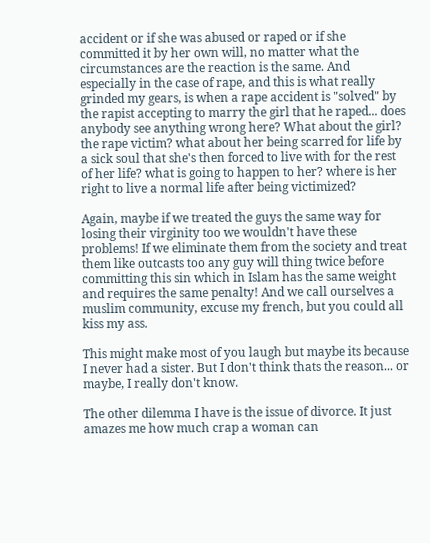accident or if she was abused or raped or if she committed it by her own will, no matter what the circumstances are the reaction is the same. And especially in the case of rape, and this is what really grinded my gears, is when a rape accident is "solved" by the rapist accepting to marry the girl that he raped... does anybody see anything wrong here? What about the girl? the rape victim? what about her being scarred for life by a sick soul that she's then forced to live with for the rest of her life? what is going to happen to her? where is her right to live a normal life after being victimized?

Again, maybe if we treated the guys the same way for losing their virginity too we wouldn't have these problems! If we eliminate them from the society and treat them like outcasts too any guy will thing twice before committing this sin which in Islam has the same weight and requires the same penalty! And we call ourselves a muslim community, excuse my french, but you could all kiss my ass.

This might make most of you laugh but maybe its because I never had a sister. But I don't think thats the reason... or maybe, I really don't know.

The other dilemma I have is the issue of divorce. It just amazes me how much crap a woman can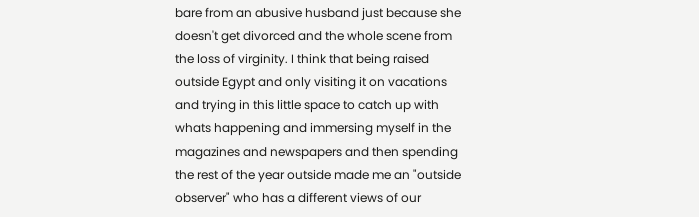bare from an abusive husband just because she doesn't get divorced and the whole scene from the loss of virginity. I think that being raised outside Egypt and only visiting it on vacations and trying in this little space to catch up with whats happening and immersing myself in the magazines and newspapers and then spending the rest of the year outside made me an "outside observer" who has a different views of our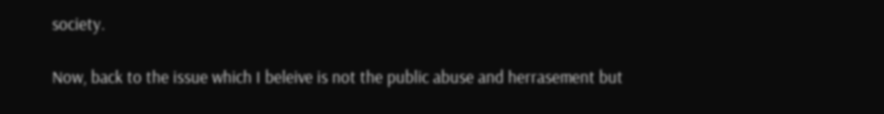society.

Now, back to the issue which I beleive is not the public abuse and herrasement but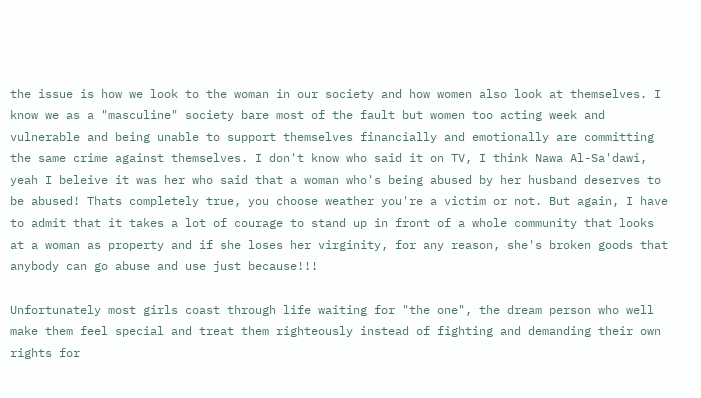the issue is how we look to the woman in our society and how women also look at themselves. I know we as a "masculine" society bare most of the fault but women too acting week and vulnerable and being unable to support themselves financially and emotionally are committing the same crime against themselves. I don't know who said it on TV, I think Nawa Al-Sa'dawi, yeah I beleive it was her who said that a woman who's being abused by her husband deserves to be abused! Thats completely true, you choose weather you're a victim or not. But again, I have to admit that it takes a lot of courage to stand up in front of a whole community that looks at a woman as property and if she loses her virginity, for any reason, she's broken goods that anybody can go abuse and use just because!!!

Unfortunately most girls coast through life waiting for "the one", the dream person who well make them feel special and treat them righteously instead of fighting and demanding their own rights for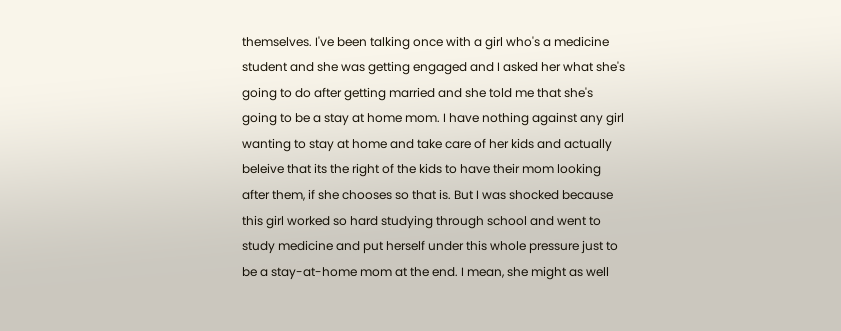themselves. I've been talking once with a girl who's a medicine student and she was getting engaged and I asked her what she's going to do after getting married and she told me that she's going to be a stay at home mom. I have nothing against any girl wanting to stay at home and take care of her kids and actually beleive that its the right of the kids to have their mom looking after them, if she chooses so that is. But I was shocked because this girl worked so hard studying through school and went to study medicine and put herself under this whole pressure just to be a stay-at-home mom at the end. I mean, she might as well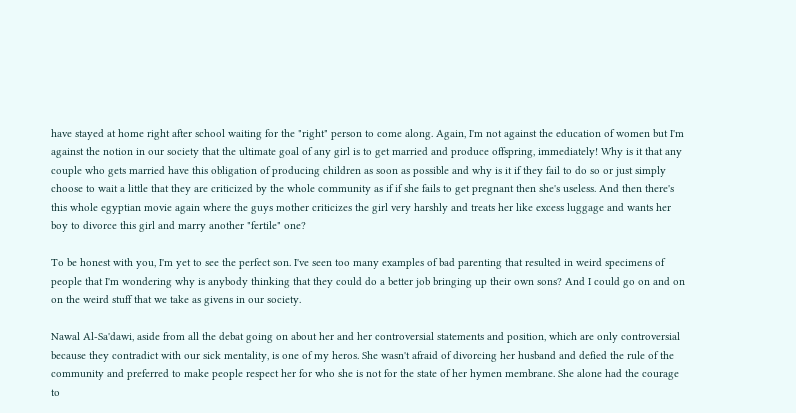have stayed at home right after school waiting for the "right" person to come along. Again, I'm not against the education of women but I'm against the notion in our society that the ultimate goal of any girl is to get married and produce offspring, immediately! Why is it that any couple who gets married have this obligation of producing children as soon as possible and why is it if they fail to do so or just simply choose to wait a little that they are criticized by the whole community as if if she fails to get pregnant then she's useless. And then there's this whole egyptian movie again where the guys mother criticizes the girl very harshly and treats her like excess luggage and wants her boy to divorce this girl and marry another "fertile" one?

To be honest with you, I'm yet to see the perfect son. I've seen too many examples of bad parenting that resulted in weird specimens of people that I'm wondering why is anybody thinking that they could do a better job bringing up their own sons? And I could go on and on on the weird stuff that we take as givens in our society.

Nawal Al-Sa'dawi, aside from all the debat going on about her and her controversial statements and position, which are only controversial because they contradict with our sick mentality, is one of my heros. She wasn't afraid of divorcing her husband and defied the rule of the community and preferred to make people respect her for who she is not for the state of her hymen membrane. She alone had the courage to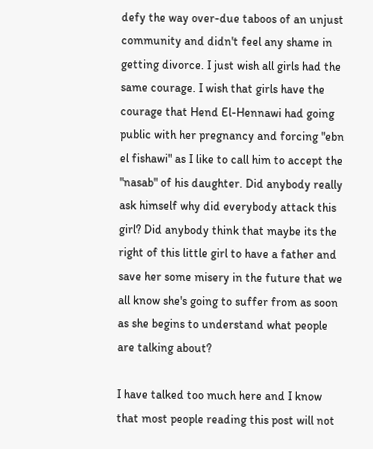defy the way over-due taboos of an unjust community and didn't feel any shame in getting divorce. I just wish all girls had the same courage. I wish that girls have the courage that Hend El-Hennawi had going public with her pregnancy and forcing "ebn el fishawi" as I like to call him to accept the "nasab" of his daughter. Did anybody really ask himself why did everybody attack this girl? Did anybody think that maybe its the right of this little girl to have a father and save her some misery in the future that we all know she's going to suffer from as soon as she begins to understand what people are talking about?

I have talked too much here and I know that most people reading this post will not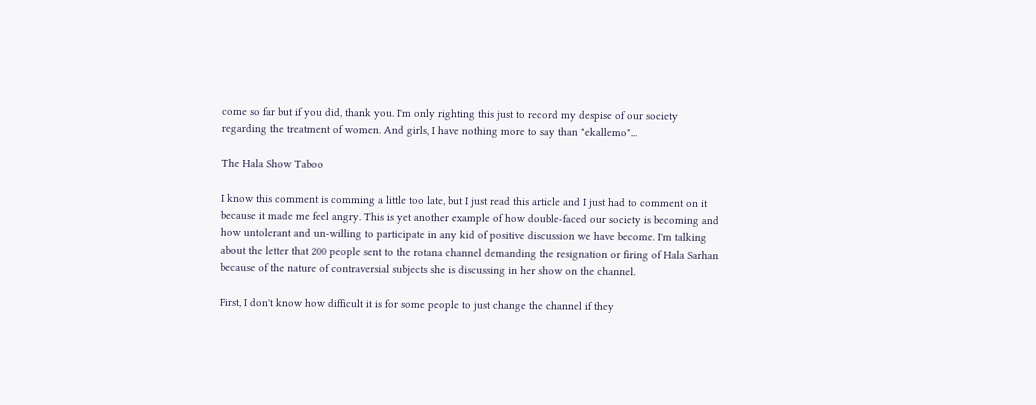come so far but if you did, thank you. I'm only righting this just to record my despise of our society regarding the treatment of women. And girls, I have nothing more to say than "ekallemo"...

The Hala Show Taboo

I know this comment is comming a little too late, but I just read this article and I just had to comment on it because it made me feel angry. This is yet another example of how double-faced our society is becoming and how untolerant and un-willing to participate in any kid of positive discussion we have become. I'm talking about the letter that 200 people sent to the rotana channel demanding the resignation or firing of Hala Sarhan because of the nature of contraversial subjects she is discussing in her show on the channel.

First, I don't know how difficult it is for some people to just change the channel if they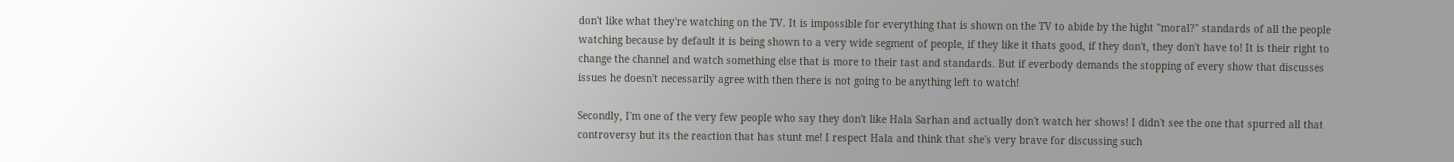don't like what they're watching on the TV. It is impossible for everything that is shown on the TV to abide by the hight "moral?" standards of all the people watching because by default it is being shown to a very wide segment of people, if they like it thats good, if they don't, they don't have to! It is their right to change the channel and watch something else that is more to their tast and standards. But if everbody demands the stopping of every show that discusses issues he doesn't necessarily agree with then there is not going to be anything left to watch!

Secondly, I'm one of the very few people who say they don't like Hala Sarhan and actually don't watch her shows! I didn't see the one that spurred all that controversy but its the reaction that has stunt me! I respect Hala and think that she's very brave for discussing such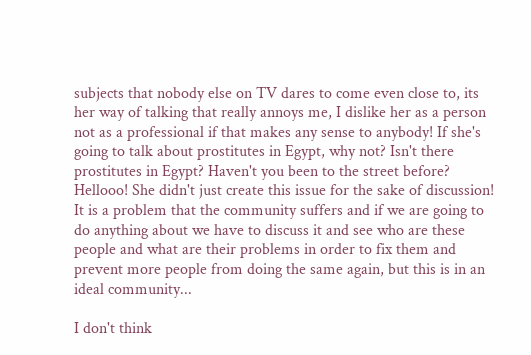subjects that nobody else on TV dares to come even close to, its her way of talking that really annoys me, I dislike her as a person not as a professional if that makes any sense to anybody! If she's going to talk about prostitutes in Egypt, why not? Isn't there prostitutes in Egypt? Haven't you been to the street before? Hellooo! She didn't just create this issue for the sake of discussion! It is a problem that the community suffers and if we are going to do anything about we have to discuss it and see who are these people and what are their problems in order to fix them and prevent more people from doing the same again, but this is in an ideal community...

I don't think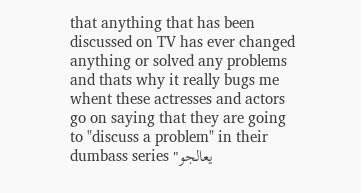that anything that has been discussed on TV has ever changed anything or solved any problems and thats why it really bugs me whent these actresses and actors go on saying that they are going to "discuss a problem" in their dumbass series "يعالجو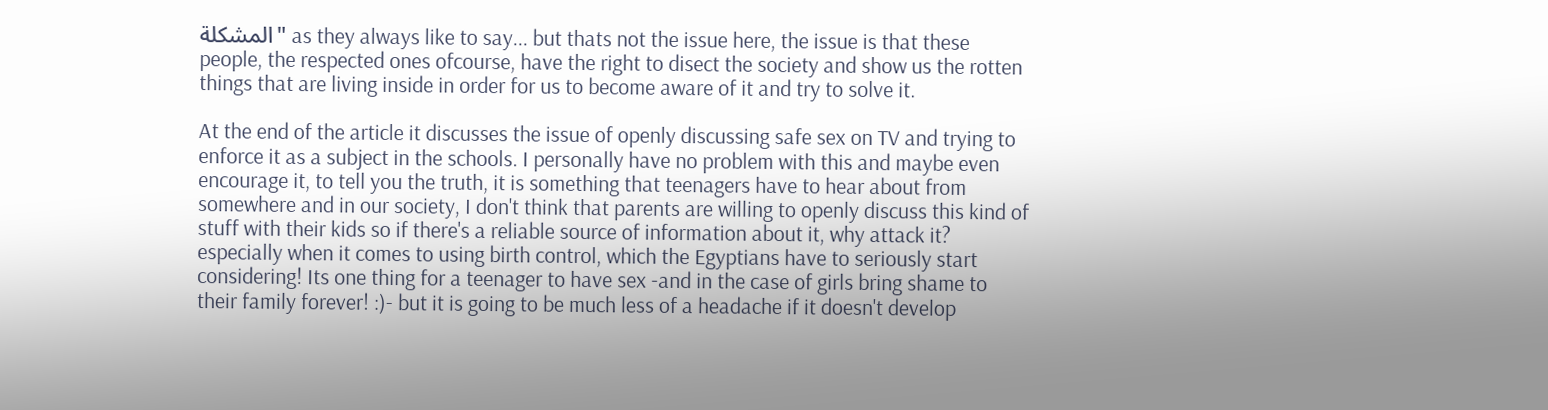المشكلة" as they always like to say... but thats not the issue here, the issue is that these people, the respected ones ofcourse, have the right to disect the society and show us the rotten things that are living inside in order for us to become aware of it and try to solve it.

At the end of the article it discusses the issue of openly discussing safe sex on TV and trying to enforce it as a subject in the schools. I personally have no problem with this and maybe even encourage it, to tell you the truth, it is something that teenagers have to hear about from somewhere and in our society, I don't think that parents are willing to openly discuss this kind of stuff with their kids so if there's a reliable source of information about it, why attack it? especially when it comes to using birth control, which the Egyptians have to seriously start considering! Its one thing for a teenager to have sex -and in the case of girls bring shame to their family forever! :)- but it is going to be much less of a headache if it doesn't develop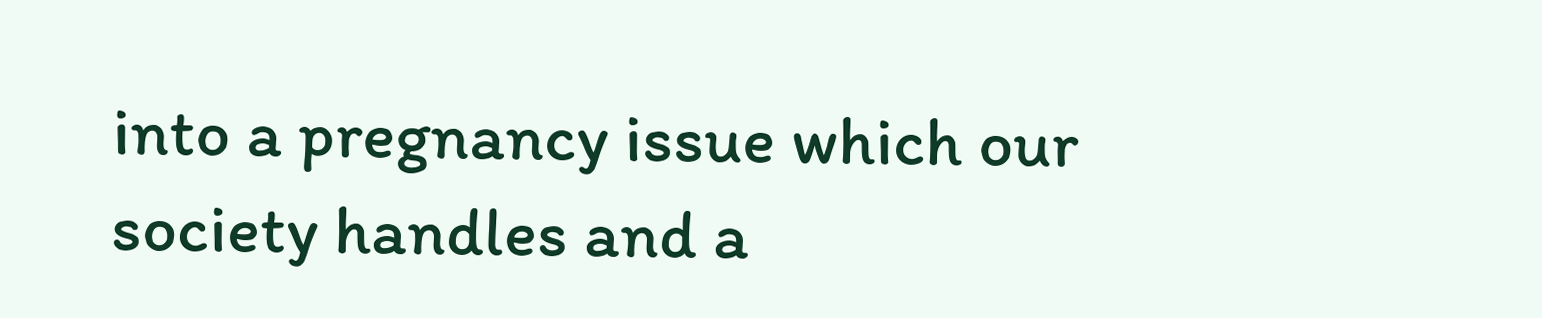into a pregnancy issue which our society handles and a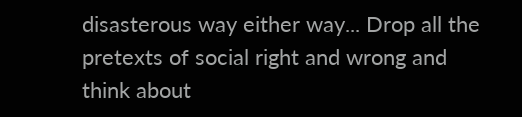disasterous way either way... Drop all the pretexts of social right and wrong and think about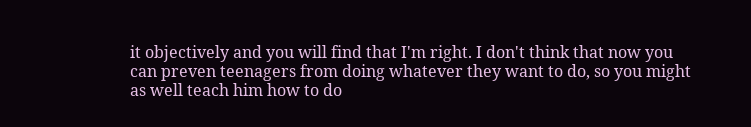it objectively and you will find that I'm right. I don't think that now you can preven teenagers from doing whatever they want to do, so you might as well teach him how to do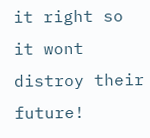it right so it wont distroy their future!